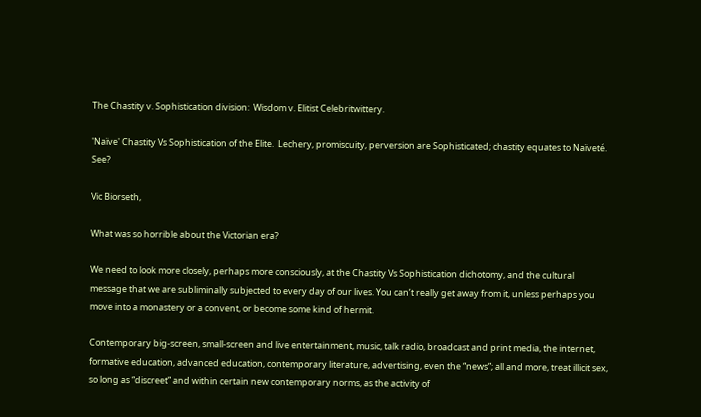The Chastity v. Sophistication division:  Wisdom v. Elitist Celebritwittery.

'Naïve' Chastity Vs Sophistication of the Elite.  Lechery, promiscuity, perversion are Sophisticated; chastity equates to Naïveté.  See?

Vic Biorseth,

What was so horrible about the Victorian era?

We need to look more closely, perhaps more consciously, at the Chastity Vs Sophistication dichotomy, and the cultural message that we are subliminally subjected to every day of our lives. You can’t really get away from it, unless perhaps you move into a monastery or a convent, or become some kind of hermit.

Contemporary big-screen, small-screen and live entertainment, music, talk radio, broadcast and print media, the internet, formative education, advanced education, contemporary literature, advertising, even the “news”; all and more, treat illicit sex, so long as “discreet” and within certain new contemporary norms, as the activity of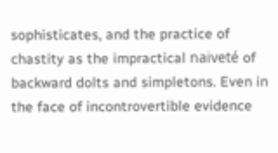sophisticates, and the practice of chastity as the impractical naiveté of backward dolts and simpletons. Even in the face of incontrovertible evidence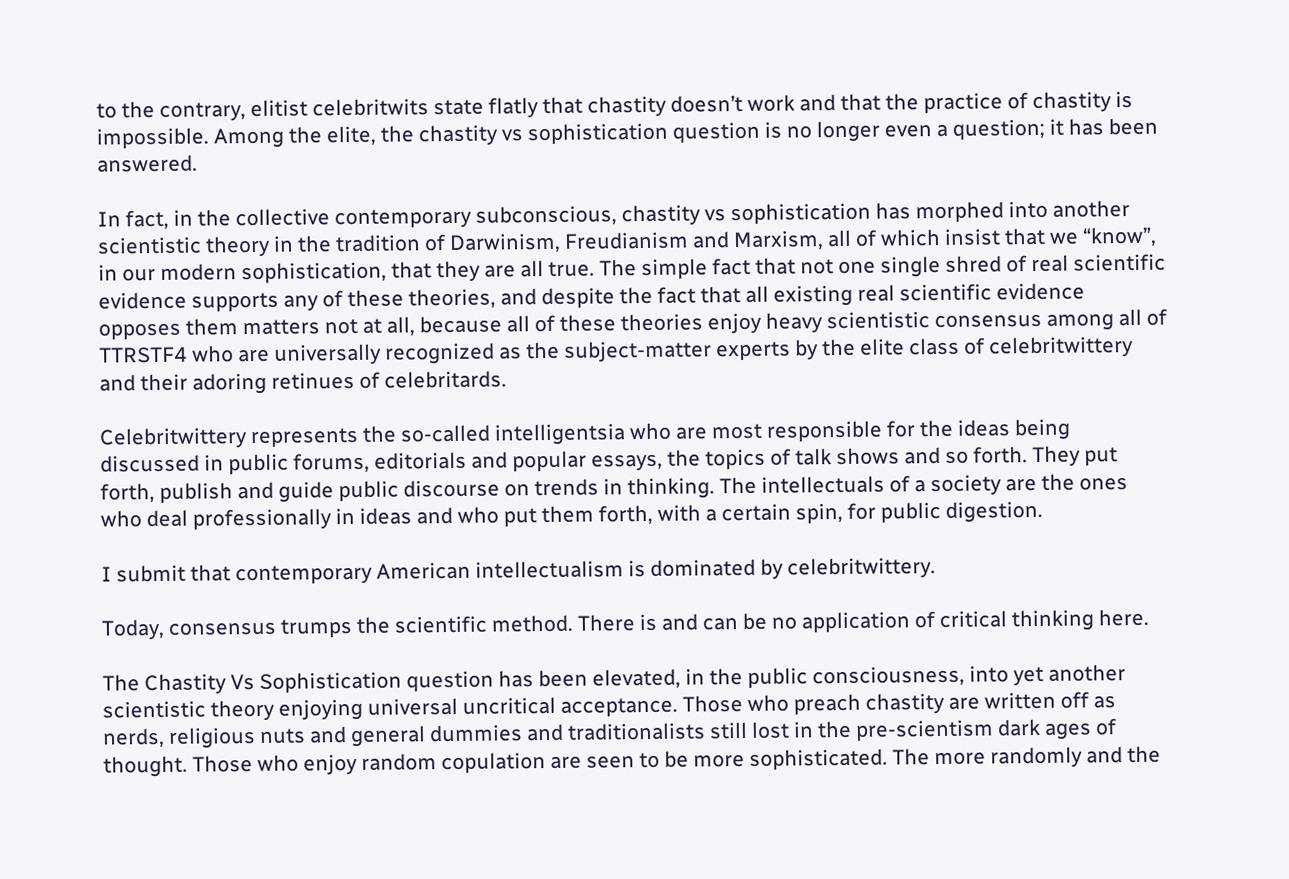to the contrary, elitist celebritwits state flatly that chastity doesn’t work and that the practice of chastity is impossible. Among the elite, the chastity vs sophistication question is no longer even a question; it has been answered.

In fact, in the collective contemporary subconscious, chastity vs sophistication has morphed into another scientistic theory in the tradition of Darwinism, Freudianism and Marxism, all of which insist that we “know”, in our modern sophistication, that they are all true. The simple fact that not one single shred of real scientific evidence supports any of these theories, and despite the fact that all existing real scientific evidence opposes them matters not at all, because all of these theories enjoy heavy scientistic consensus among all of TTRSTF4 who are universally recognized as the subject-matter experts by the elite class of celebritwittery and their adoring retinues of celebritards.

Celebritwittery represents the so-called intelligentsia who are most responsible for the ideas being discussed in public forums, editorials and popular essays, the topics of talk shows and so forth. They put forth, publish and guide public discourse on trends in thinking. The intellectuals of a society are the ones who deal professionally in ideas and who put them forth, with a certain spin, for public digestion.

I submit that contemporary American intellectualism is dominated by celebritwittery.

Today, consensus trumps the scientific method. There is and can be no application of critical thinking here.

The Chastity Vs Sophistication question has been elevated, in the public consciousness, into yet another scientistic theory enjoying universal uncritical acceptance. Those who preach chastity are written off as nerds, religious nuts and general dummies and traditionalists still lost in the pre-scientism dark ages of thought. Those who enjoy random copulation are seen to be more sophisticated. The more randomly and the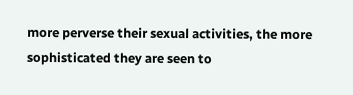more perverse their sexual activities, the more sophisticated they are seen to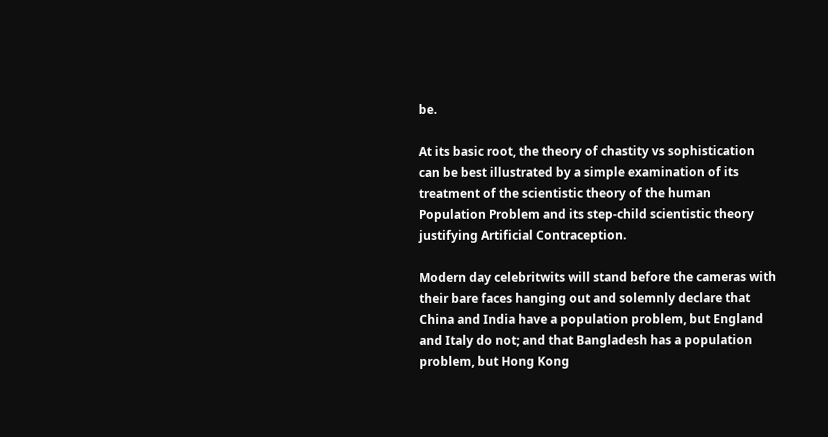be.

At its basic root, the theory of chastity vs sophistication can be best illustrated by a simple examination of its treatment of the scientistic theory of the human Population Problem and its step-child scientistic theory justifying Artificial Contraception.

Modern day celebritwits will stand before the cameras with their bare faces hanging out and solemnly declare that China and India have a population problem, but England and Italy do not; and that Bangladesh has a population problem, but Hong Kong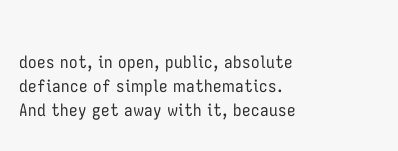does not, in open, public, absolute defiance of simple mathematics. And they get away with it, because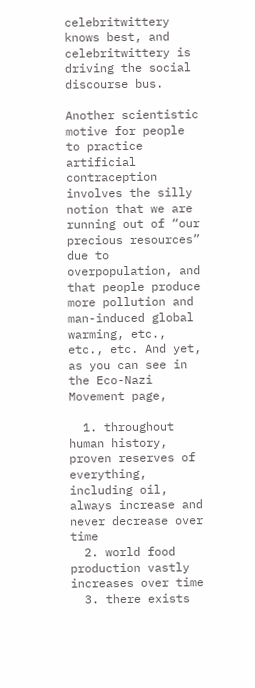celebritwittery knows best, and celebritwittery is driving the social discourse bus.

Another scientistic motive for people to practice artificial contraception involves the silly notion that we are running out of “our precious resources” due to overpopulation, and that people produce more pollution and man-induced global warming, etc., etc., etc. And yet, as you can see in the Eco-Nazi Movement page,

  1. throughout human history, proven reserves of everything, including oil, always increase and never decrease over time
  2. world food production vastly increases over time
  3. there exists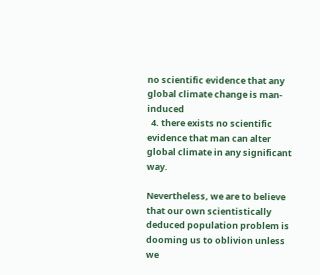no scientific evidence that any global climate change is man-induced
  4. there exists no scientific evidence that man can alter global climate in any significant way.

Nevertheless, we are to believe that our own scientistically deduced population problem is dooming us to oblivion unless we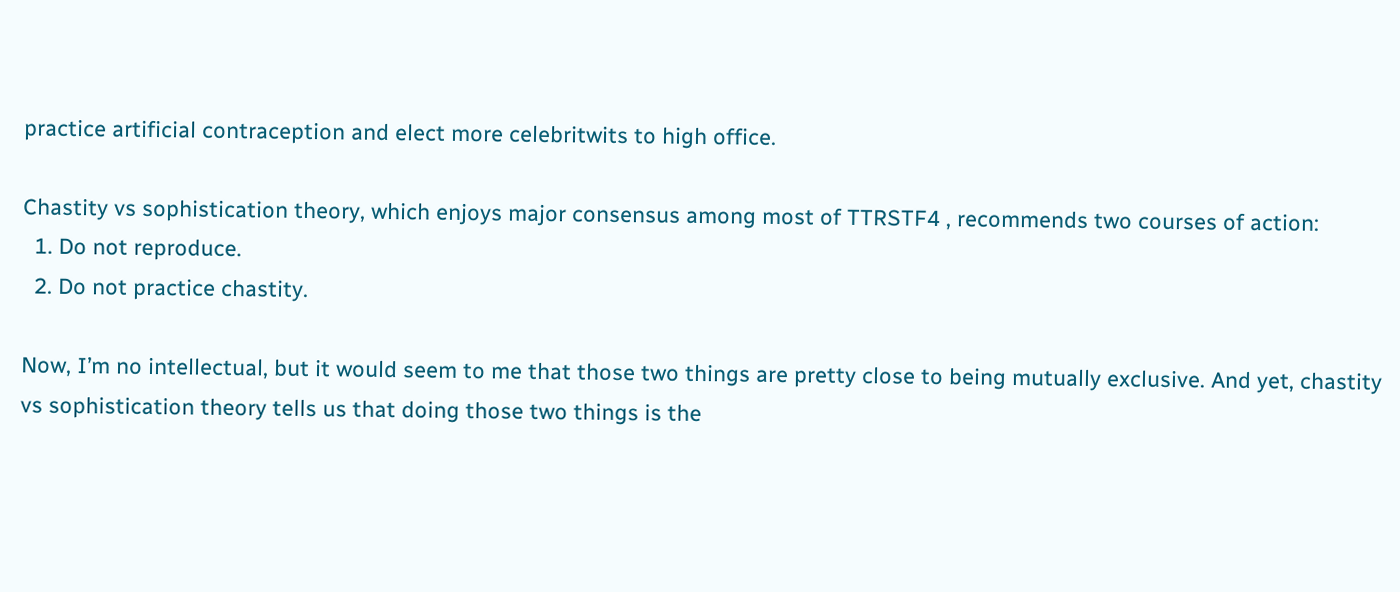practice artificial contraception and elect more celebritwits to high office.

Chastity vs sophistication theory, which enjoys major consensus among most of TTRSTF4 , recommends two courses of action:
  1. Do not reproduce.
  2. Do not practice chastity.

Now, I’m no intellectual, but it would seem to me that those two things are pretty close to being mutually exclusive. And yet, chastity vs sophistication theory tells us that doing those two things is the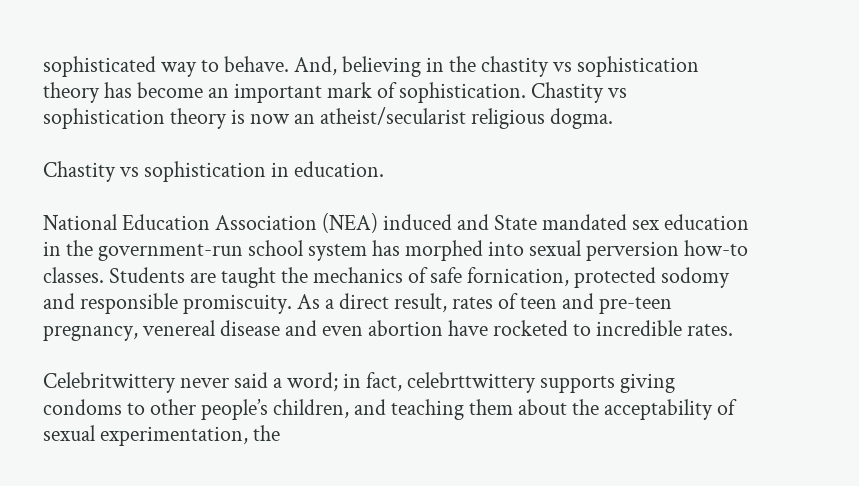sophisticated way to behave. And, believing in the chastity vs sophistication theory has become an important mark of sophistication. Chastity vs sophistication theory is now an atheist/secularist religious dogma.

Chastity vs sophistication in education.

National Education Association (NEA) induced and State mandated sex education in the government-run school system has morphed into sexual perversion how-to classes. Students are taught the mechanics of safe fornication, protected sodomy and responsible promiscuity. As a direct result, rates of teen and pre-teen pregnancy, venereal disease and even abortion have rocketed to incredible rates.

Celebritwittery never said a word; in fact, celebrttwittery supports giving condoms to other people’s children, and teaching them about the acceptability of sexual experimentation, the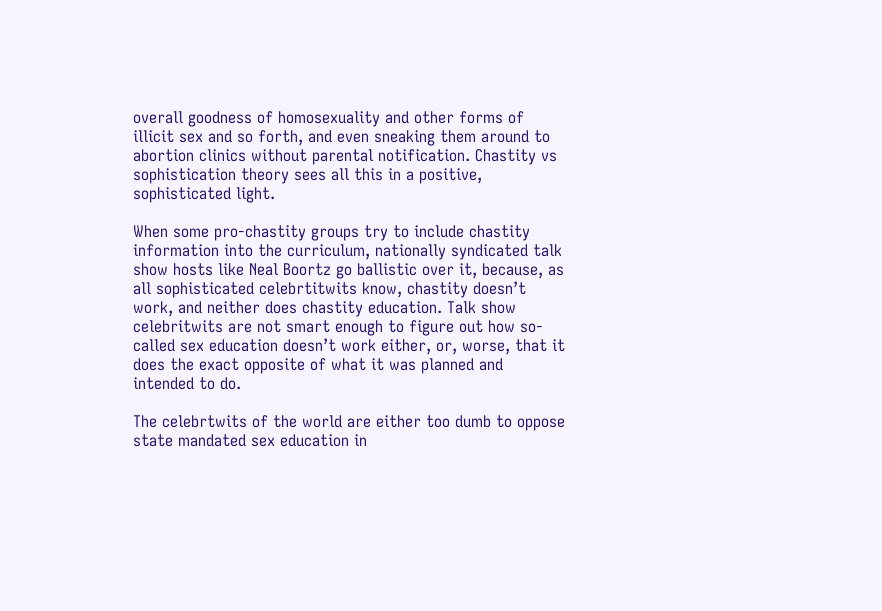overall goodness of homosexuality and other forms of illicit sex and so forth, and even sneaking them around to abortion clinics without parental notification. Chastity vs sophistication theory sees all this in a positive, sophisticated light.

When some pro-chastity groups try to include chastity information into the curriculum, nationally syndicated talk show hosts like Neal Boortz go ballistic over it, because, as all sophisticated celebrtitwits know, chastity doesn’t work, and neither does chastity education. Talk show celebritwits are not smart enough to figure out how so-called sex education doesn’t work either, or, worse, that it does the exact opposite of what it was planned and intended to do.

The celebrtwits of the world are either too dumb to oppose state mandated sex education in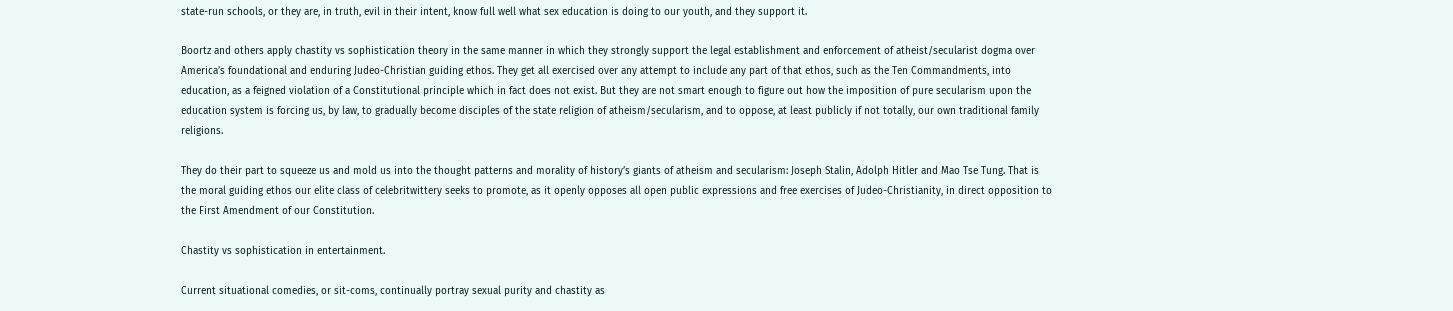state-run schools, or they are, in truth, evil in their intent, know full well what sex education is doing to our youth, and they support it.

Boortz and others apply chastity vs sophistication theory in the same manner in which they strongly support the legal establishment and enforcement of atheist/secularist dogma over America’s foundational and enduring Judeo-Christian guiding ethos. They get all exercised over any attempt to include any part of that ethos, such as the Ten Commandments, into education, as a feigned violation of a Constitutional principle which in fact does not exist. But they are not smart enough to figure out how the imposition of pure secularism upon the education system is forcing us, by law, to gradually become disciples of the state religion of atheism/secularism, and to oppose, at least publicly if not totally, our own traditional family religions.

They do their part to squeeze us and mold us into the thought patterns and morality of history’s giants of atheism and secularism: Joseph Stalin, Adolph Hitler and Mao Tse Tung. That is the moral guiding ethos our elite class of celebritwittery seeks to promote, as it openly opposes all open public expressions and free exercises of Judeo-Christianity, in direct opposition to the First Amendment of our Constitution.

Chastity vs sophistication in entertainment.

Current situational comedies, or sit-coms, continually portray sexual purity and chastity as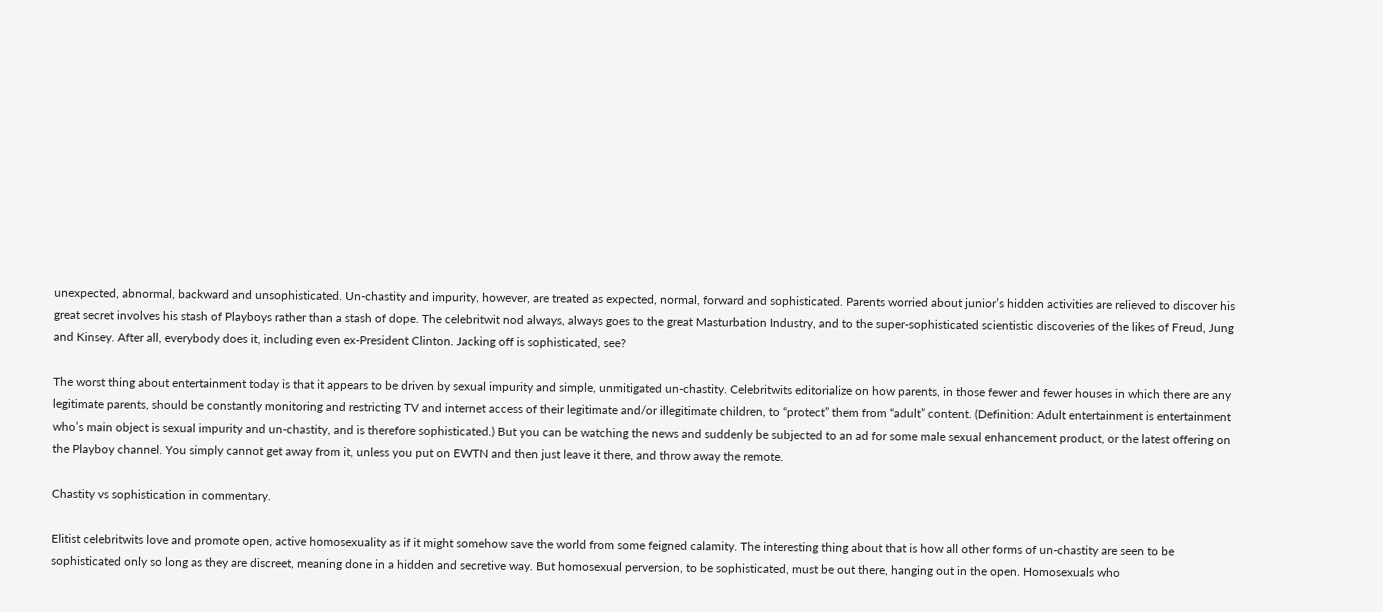unexpected, abnormal, backward and unsophisticated. Un-chastity and impurity, however, are treated as expected, normal, forward and sophisticated. Parents worried about junior’s hidden activities are relieved to discover his great secret involves his stash of Playboys rather than a stash of dope. The celebritwit nod always, always goes to the great Masturbation Industry, and to the super-sophisticated scientistic discoveries of the likes of Freud, Jung and Kinsey. After all, everybody does it, including even ex-President Clinton. Jacking off is sophisticated, see?

The worst thing about entertainment today is that it appears to be driven by sexual impurity and simple, unmitigated un-chastity. Celebritwits editorialize on how parents, in those fewer and fewer houses in which there are any legitimate parents, should be constantly monitoring and restricting TV and internet access of their legitimate and/or illegitimate children, to “protect” them from “adult” content. (Definition: Adult entertainment is entertainment who’s main object is sexual impurity and un-chastity, and is therefore sophisticated.) But you can be watching the news and suddenly be subjected to an ad for some male sexual enhancement product, or the latest offering on the Playboy channel. You simply cannot get away from it, unless you put on EWTN and then just leave it there, and throw away the remote.

Chastity vs sophistication in commentary.

Elitist celebritwits love and promote open, active homosexuality as if it might somehow save the world from some feigned calamity. The interesting thing about that is how all other forms of un-chastity are seen to be sophisticated only so long as they are discreet, meaning done in a hidden and secretive way. But homosexual perversion, to be sophisticated, must be out there, hanging out in the open. Homosexuals who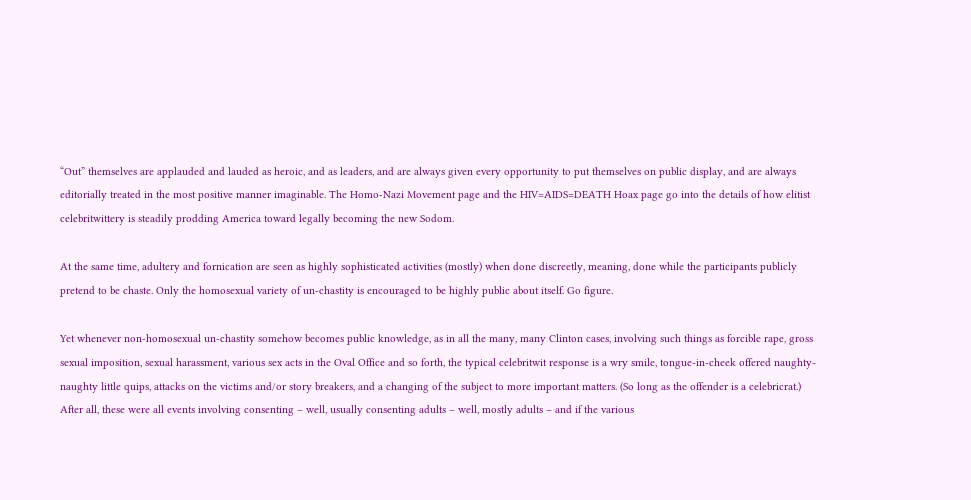“Out” themselves are applauded and lauded as heroic, and as leaders, and are always given every opportunity to put themselves on public display, and are always editorially treated in the most positive manner imaginable. The Homo-Nazi Movement page and the HIV=AIDS=DEATH Hoax page go into the details of how elitist celebritwittery is steadily prodding America toward legally becoming the new Sodom.

At the same time, adultery and fornication are seen as highly sophisticated activities (mostly) when done discreetly, meaning, done while the participants publicly pretend to be chaste. Only the homosexual variety of un-chastity is encouraged to be highly public about itself. Go figure.

Yet whenever non-homosexual un-chastity somehow becomes public knowledge, as in all the many, many Clinton cases, involving such things as forcible rape, gross sexual imposition, sexual harassment, various sex acts in the Oval Office and so forth, the typical celebritwit response is a wry smile, tongue-in-cheek offered naughty-naughty little quips, attacks on the victims and/or story breakers, and a changing of the subject to more important matters. (So long as the offender is a celebricrat.) After all, these were all events involving consenting – well, usually consenting adults – well, mostly adults – and if the various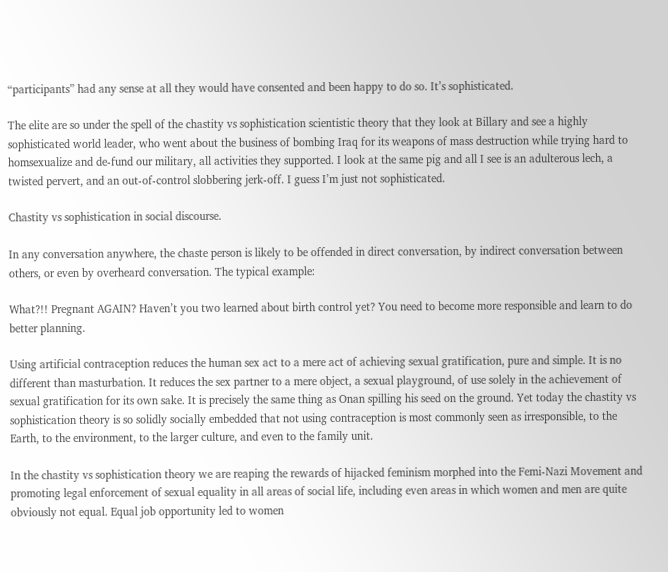“participants” had any sense at all they would have consented and been happy to do so. It’s sophisticated.

The elite are so under the spell of the chastity vs sophistication scientistic theory that they look at Billary and see a highly sophisticated world leader, who went about the business of bombing Iraq for its weapons of mass destruction while trying hard to homsexualize and de-fund our military, all activities they supported. I look at the same pig and all I see is an adulterous lech, a twisted pervert, and an out-of-control slobbering jerk-off. I guess I’m just not sophisticated.

Chastity vs sophistication in social discourse.

In any conversation anywhere, the chaste person is likely to be offended in direct conversation, by indirect conversation between others, or even by overheard conversation. The typical example:

What?!! Pregnant AGAIN? Haven’t you two learned about birth control yet? You need to become more responsible and learn to do better planning.

Using artificial contraception reduces the human sex act to a mere act of achieving sexual gratification, pure and simple. It is no different than masturbation. It reduces the sex partner to a mere object, a sexual playground, of use solely in the achievement of sexual gratification for its own sake. It is precisely the same thing as Onan spilling his seed on the ground. Yet today the chastity vs sophistication theory is so solidly socially embedded that not using contraception is most commonly seen as irresponsible, to the Earth, to the environment, to the larger culture, and even to the family unit.

In the chastity vs sophistication theory we are reaping the rewards of hijacked feminism morphed into the Femi-Nazi Movement and promoting legal enforcement of sexual equality in all areas of social life, including even areas in which women and men are quite obviously not equal. Equal job opportunity led to women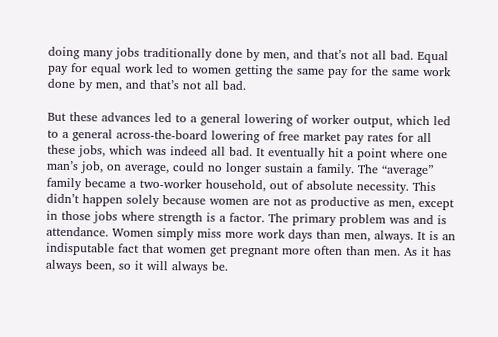doing many jobs traditionally done by men, and that’s not all bad. Equal pay for equal work led to women getting the same pay for the same work done by men, and that’s not all bad.

But these advances led to a general lowering of worker output, which led to a general across-the-board lowering of free market pay rates for all these jobs, which was indeed all bad. It eventually hit a point where one man’s job, on average, could no longer sustain a family. The “average” family became a two-worker household, out of absolute necessity. This didn’t happen solely because women are not as productive as men, except in those jobs where strength is a factor. The primary problem was and is attendance. Women simply miss more work days than men, always. It is an indisputable fact that women get pregnant more often than men. As it has always been, so it will always be.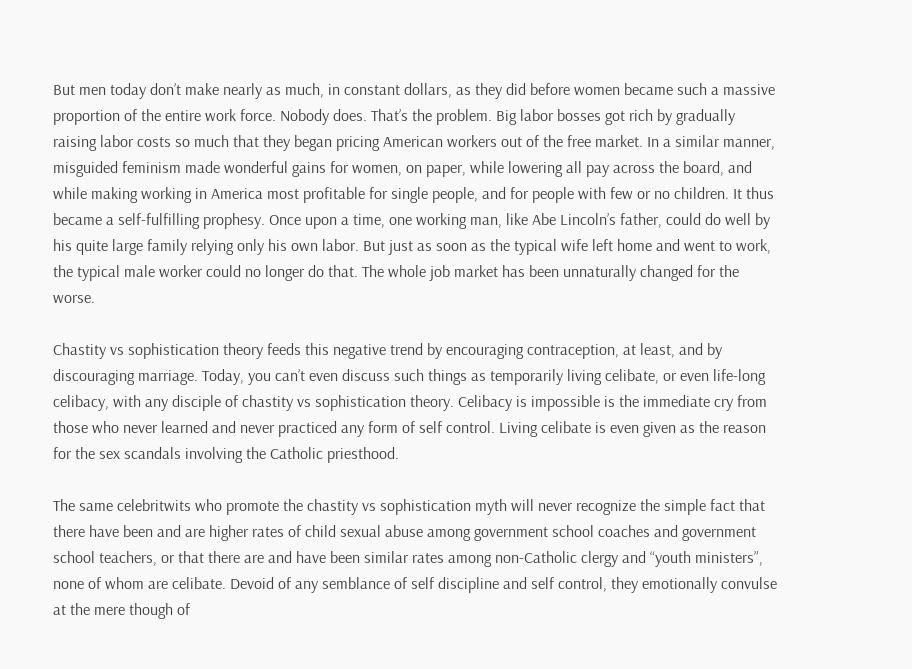But men today don’t make nearly as much, in constant dollars, as they did before women became such a massive proportion of the entire work force. Nobody does. That’s the problem. Big labor bosses got rich by gradually raising labor costs so much that they began pricing American workers out of the free market. In a similar manner, misguided feminism made wonderful gains for women, on paper, while lowering all pay across the board, and while making working in America most profitable for single people, and for people with few or no children. It thus became a self-fulfilling prophesy. Once upon a time, one working man, like Abe Lincoln’s father, could do well by his quite large family relying only his own labor. But just as soon as the typical wife left home and went to work, the typical male worker could no longer do that. The whole job market has been unnaturally changed for the worse.

Chastity vs sophistication theory feeds this negative trend by encouraging contraception, at least, and by discouraging marriage. Today, you can’t even discuss such things as temporarily living celibate, or even life-long celibacy, with any disciple of chastity vs sophistication theory. Celibacy is impossible is the immediate cry from those who never learned and never practiced any form of self control. Living celibate is even given as the reason for the sex scandals involving the Catholic priesthood.

The same celebritwits who promote the chastity vs sophistication myth will never recognize the simple fact that there have been and are higher rates of child sexual abuse among government school coaches and government school teachers, or that there are and have been similar rates among non-Catholic clergy and “youth ministers”, none of whom are celibate. Devoid of any semblance of self discipline and self control, they emotionally convulse at the mere though of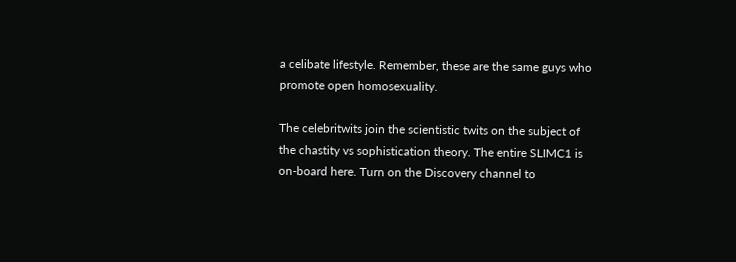a celibate lifestyle. Remember, these are the same guys who promote open homosexuality.

The celebritwits join the scientistic twits on the subject of the chastity vs sophistication theory. The entire SLIMC1 is on-board here. Turn on the Discovery channel to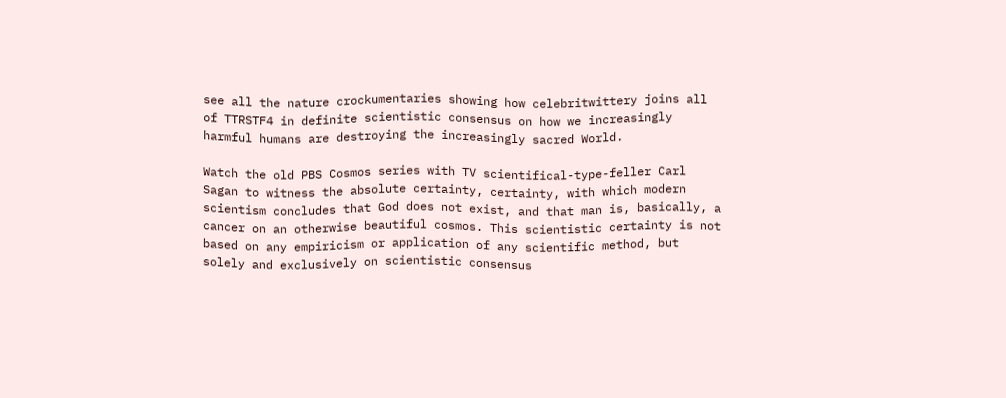see all the nature crockumentaries showing how celebritwittery joins all of TTRSTF4 in definite scientistic consensus on how we increasingly harmful humans are destroying the increasingly sacred World.

Watch the old PBS Cosmos series with TV scientifical-type-feller Carl Sagan to witness the absolute certainty, certainty, with which modern scientism concludes that God does not exist, and that man is, basically, a cancer on an otherwise beautiful cosmos. This scientistic certainty is not based on any empiricism or application of any scientific method, but solely and exclusively on scientistic consensus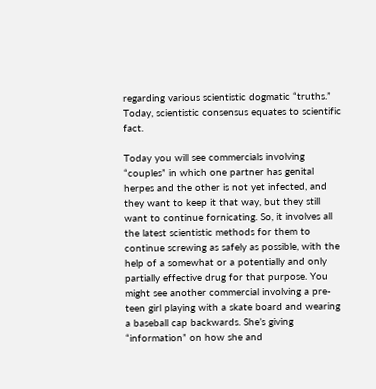regarding various scientistic dogmatic “truths.” Today, scientistic consensus equates to scientific fact.

Today you will see commercials involving “couples” in which one partner has genital herpes and the other is not yet infected, and they want to keep it that way, but they still want to continue fornicating. So, it involves all the latest scientistic methods for them to continue screwing as safely as possible, with the help of a somewhat or a potentially and only partially effective drug for that purpose. You might see another commercial involving a pre-teen girl playing with a skate board and wearing a baseball cap backwards. She’s giving “information” on how she and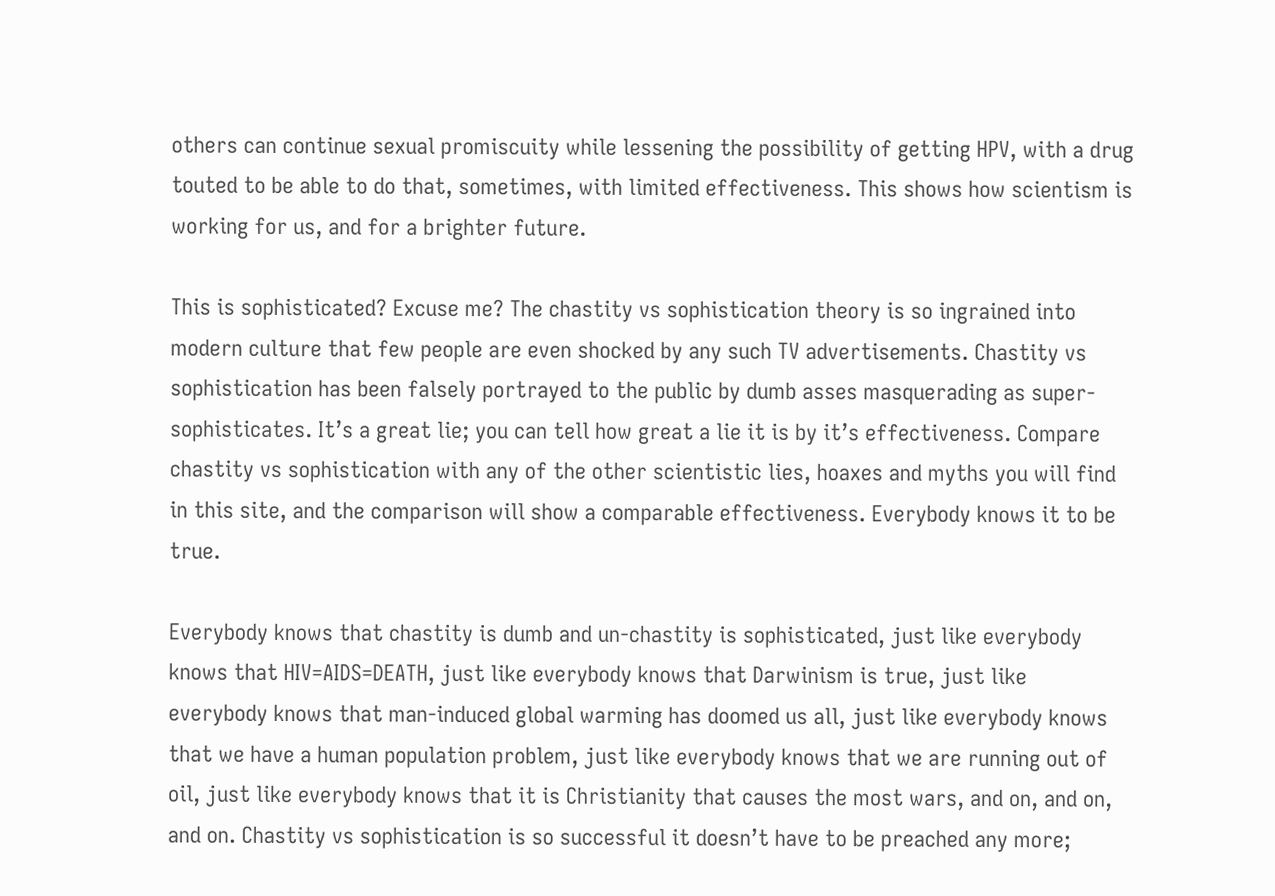others can continue sexual promiscuity while lessening the possibility of getting HPV, with a drug touted to be able to do that, sometimes, with limited effectiveness. This shows how scientism is working for us, and for a brighter future.

This is sophisticated? Excuse me? The chastity vs sophistication theory is so ingrained into modern culture that few people are even shocked by any such TV advertisements. Chastity vs sophistication has been falsely portrayed to the public by dumb asses masquerading as super-sophisticates. It’s a great lie; you can tell how great a lie it is by it’s effectiveness. Compare chastity vs sophistication with any of the other scientistic lies, hoaxes and myths you will find in this site, and the comparison will show a comparable effectiveness. Everybody knows it to be true.

Everybody knows that chastity is dumb and un-chastity is sophisticated, just like everybody knows that HIV=AIDS=DEATH, just like everybody knows that Darwinism is true, just like everybody knows that man-induced global warming has doomed us all, just like everybody knows that we have a human population problem, just like everybody knows that we are running out of oil, just like everybody knows that it is Christianity that causes the most wars, and on, and on, and on. Chastity vs sophistication is so successful it doesn’t have to be preached any more;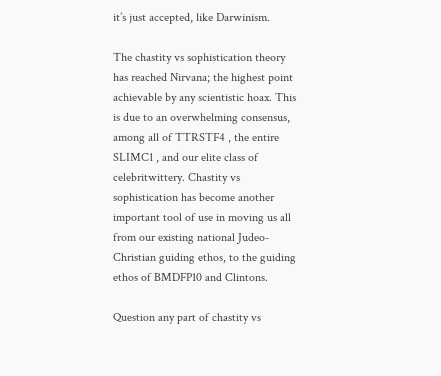it’s just accepted, like Darwinism.

The chastity vs sophistication theory has reached Nirvana; the highest point achievable by any scientistic hoax. This is due to an overwhelming consensus, among all of TTRSTF4 , the entire SLIMC1 , and our elite class of celebritwittery. Chastity vs sophistication has become another important tool of use in moving us all from our existing national Judeo-Christian guiding ethos, to the guiding ethos of BMDFP10 and Clintons.

Question any part of chastity vs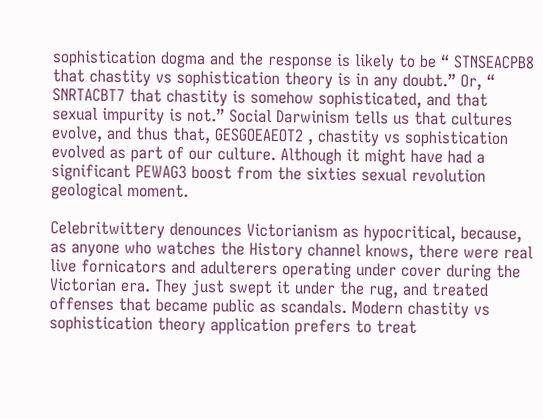sophistication dogma and the response is likely to be “ STNSEACPB8 that chastity vs sophistication theory is in any doubt.” Or, “ SNRTACBT7 that chastity is somehow sophisticated, and that sexual impurity is not.” Social Darwinism tells us that cultures evolve, and thus that, GESGOEAEOT2 , chastity vs sophistication evolved as part of our culture. Although it might have had a significant PEWAG3 boost from the sixties sexual revolution geological moment.

Celebritwittery denounces Victorianism as hypocritical, because, as anyone who watches the History channel knows, there were real live fornicators and adulterers operating under cover during the Victorian era. They just swept it under the rug, and treated offenses that became public as scandals. Modern chastity vs sophistication theory application prefers to treat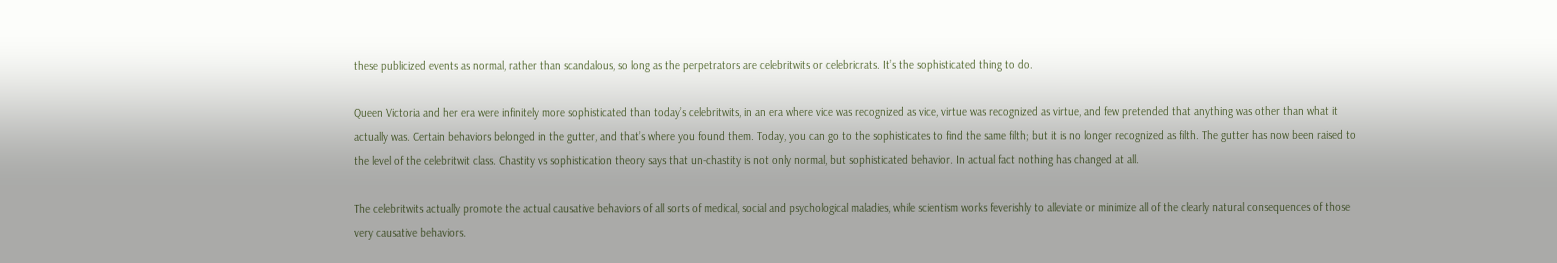these publicized events as normal, rather than scandalous, so long as the perpetrators are celebritwits or celebricrats. It’s the sophisticated thing to do.

Queen Victoria and her era were infinitely more sophisticated than today’s celebritwits, in an era where vice was recognized as vice, virtue was recognized as virtue, and few pretended that anything was other than what it actually was. Certain behaviors belonged in the gutter, and that’s where you found them. Today, you can go to the sophisticates to find the same filth; but it is no longer recognized as filth. The gutter has now been raised to the level of the celebritwit class. Chastity vs sophistication theory says that un-chastity is not only normal, but sophisticated behavior. In actual fact nothing has changed at all.

The celebritwits actually promote the actual causative behaviors of all sorts of medical, social and psychological maladies, while scientism works feverishly to alleviate or minimize all of the clearly natural consequences of those very causative behaviors.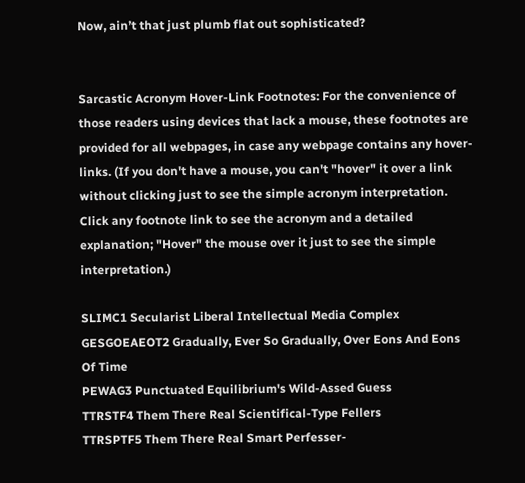Now, ain’t that just plumb flat out sophisticated?


Sarcastic Acronym Hover-Link Footnotes: For the convenience of those readers using devices that lack a mouse, these footnotes are provided for all webpages, in case any webpage contains any hover-links. (If you don't have a mouse, you can't "hover" it over a link without clicking just to see the simple acronym interpretation. Click any footnote link to see the acronym and a detailed explanation; "Hover" the mouse over it just to see the simple interpretation.)

SLIMC1 Secularist Liberal Intellectual Media Complex
GESGOEAEOT2 Gradually, Ever So Gradually, Over Eons And Eons Of Time
PEWAG3 Punctuated Equilibrium's Wild-Assed Guess
TTRSTF4 Them There Real Scientifical-Type Fellers
TTRSPTF5 Them There Real Smart Perfesser-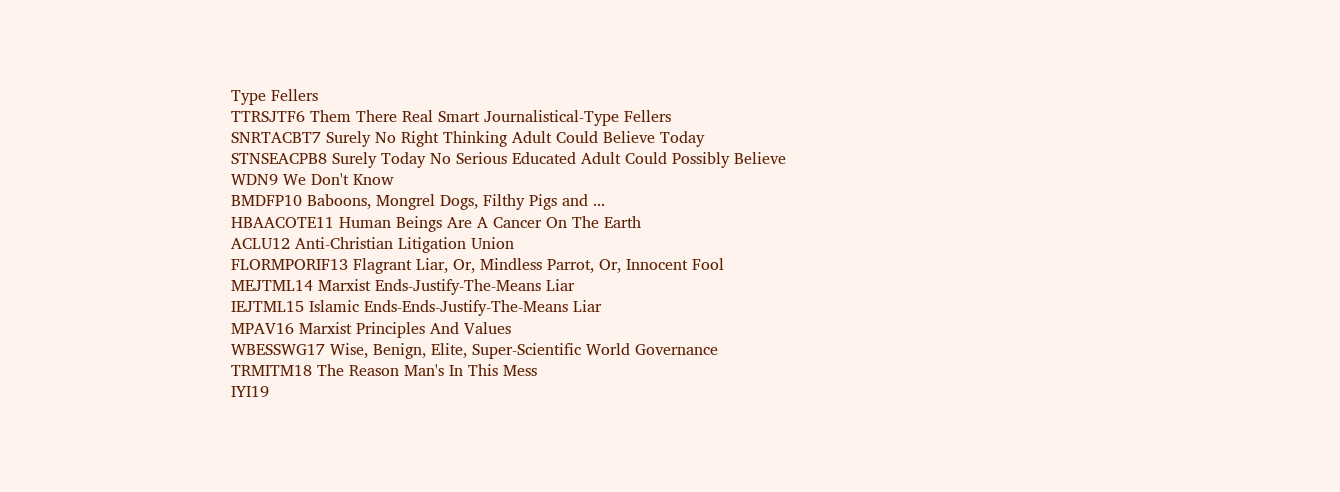Type Fellers
TTRSJTF6 Them There Real Smart Journalistical-Type Fellers
SNRTACBT7 Surely No Right Thinking Adult Could Believe Today
STNSEACPB8 Surely Today No Serious Educated Adult Could Possibly Believe
WDN9 We Don't Know
BMDFP10 Baboons, Mongrel Dogs, Filthy Pigs and ...
HBAACOTE11 Human Beings Are A Cancer On The Earth
ACLU12 Anti-Christian Litigation Union
FLORMPORIF13 Flagrant Liar, Or, Mindless Parrot, Or, Innocent Fool
MEJTML14 Marxist Ends-Justify-The-Means Liar
IEJTML15 Islamic Ends-Ends-Justify-The-Means Liar
MPAV16 Marxist Principles And Values
WBESSWG17 Wise, Benign, Elite, Super-Scientific World Governance
TRMITM18 The Reason Man's In This Mess
IYI19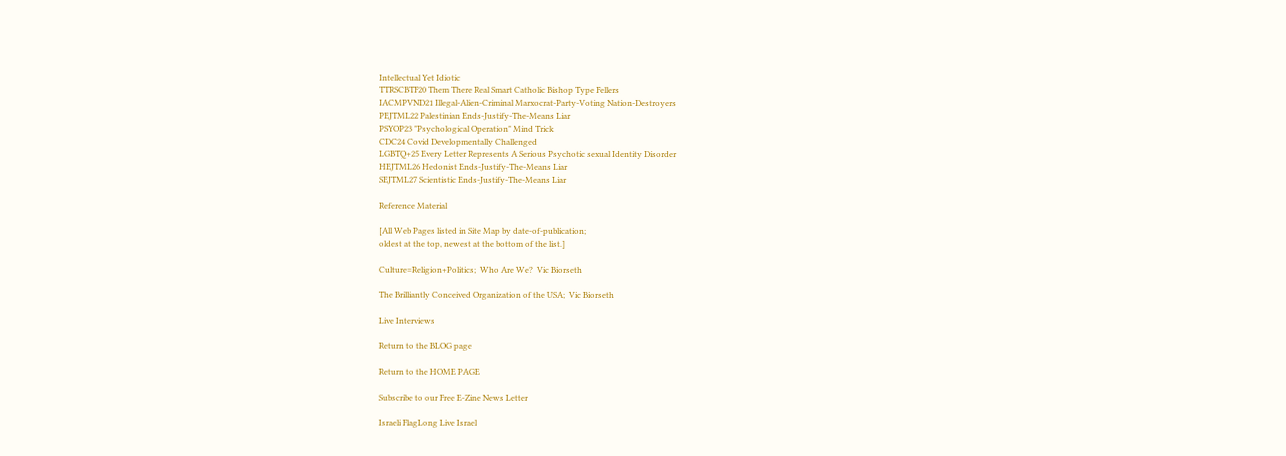Intellectual Yet Idiotic
TTRSCBTF20 Them There Real Smart Catholic Bishop Type Fellers
IACMPVND21 Illegal-Alien-Criminal Marxocrat-Party-Voting Nation-Destroyers
PEJTML22 Palestinian Ends-Justify-The-Means Liar
PSYOP23 "Psychological Operation" Mind Trick
CDC24 Covid Developmentally Challenged
LGBTQ+25 Every Letter Represents A Serious Psychotic sexual Identity Disorder
HEJTML26 Hedonist Ends-Justify-The-Means Liar
SEJTML27 Scientistic Ends-Justify-The-Means Liar

Reference Material

[All Web Pages listed in Site Map by date-of-publication;
oldest at the top, newest at the bottom of the list.]

Culture=Religion+Politics;  Who Are We?  Vic Biorseth

The Brilliantly Conceived Organization of the USA;  Vic Biorseth

Live Interviews

Return to the BLOG page

Return to the HOME PAGE

Subscribe to our Free E-Zine News Letter

Israeli FlagLong Live Israel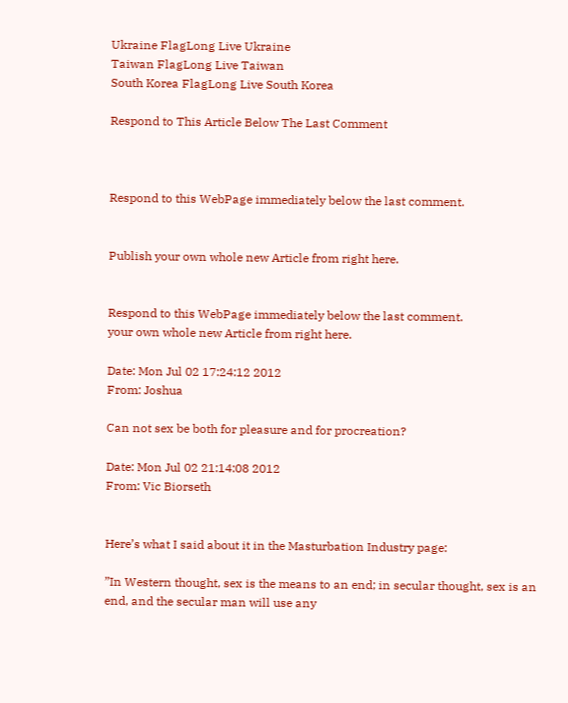Ukraine FlagLong Live Ukraine
Taiwan FlagLong Live Taiwan
South Korea FlagLong Live South Korea

Respond to This Article Below The Last Comment



Respond to this WebPage immediately below the last comment.


Publish your own whole new Article from right here.


Respond to this WebPage immediately below the last comment.
your own whole new Article from right here.

Date: Mon Jul 02 17:24:12 2012
From: Joshua

Can not sex be both for pleasure and for procreation?

Date: Mon Jul 02 21:14:08 2012
From: Vic Biorseth


Here’s what I said about it in the Masturbation Industry page:

”In Western thought, sex is the means to an end; in secular thought, sex is an end, and the secular man will use any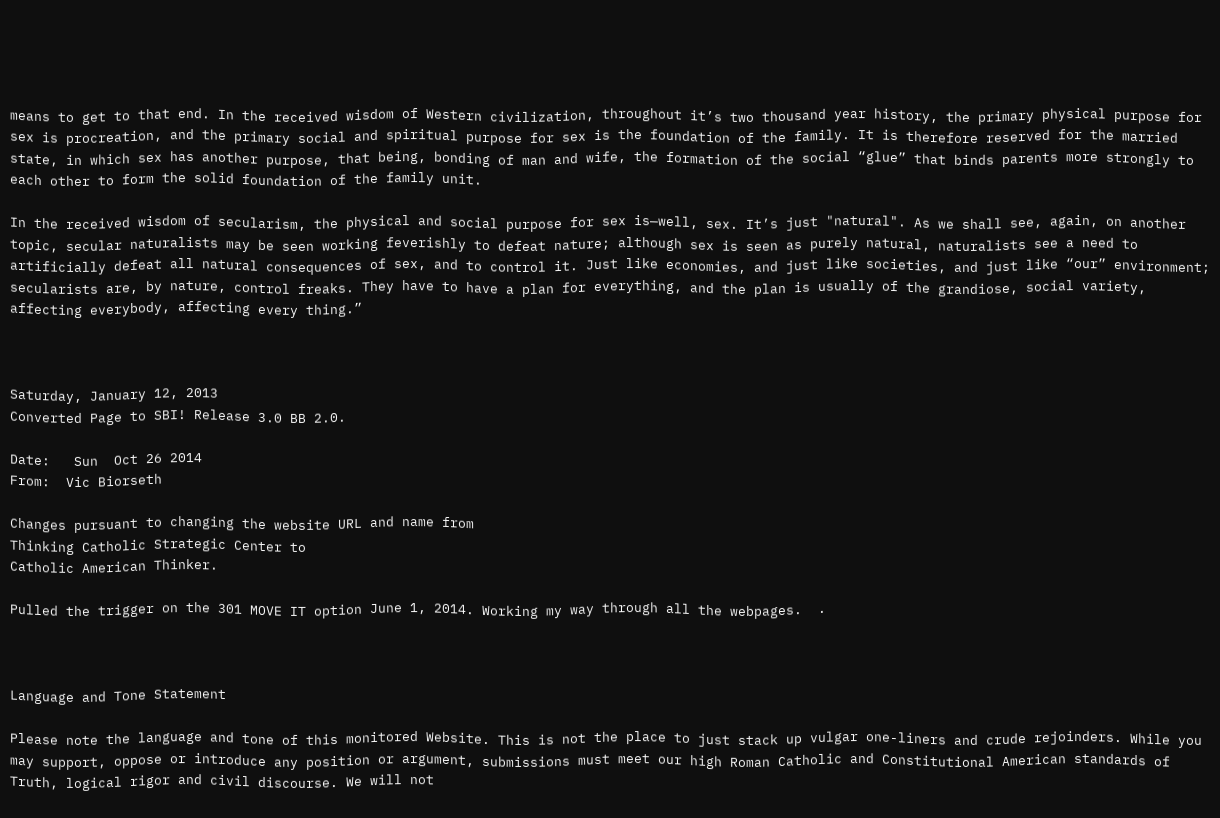means to get to that end. In the received wisdom of Western civilization, throughout it’s two thousand year history, the primary physical purpose for sex is procreation, and the primary social and spiritual purpose for sex is the foundation of the family. It is therefore reserved for the married state, in which sex has another purpose, that being, bonding of man and wife, the formation of the social “glue” that binds parents more strongly to each other to form the solid foundation of the family unit.

In the received wisdom of secularism, the physical and social purpose for sex is—well, sex. It’s just "natural". As we shall see, again, on another topic, secular naturalists may be seen working feverishly to defeat nature; although sex is seen as purely natural, naturalists see a need to artificially defeat all natural consequences of sex, and to control it. Just like economies, and just like societies, and just like “our” environment; secularists are, by nature, control freaks. They have to have a plan for everything, and the plan is usually of the grandiose, social variety, affecting everybody, affecting every thing.”



Saturday, January 12, 2013
Converted Page to SBI! Release 3.0 BB 2.0.

Date:   Sun  Oct 26 2014
From:  Vic Biorseth

Changes pursuant to changing the website URL and name from
Thinking Catholic Strategic Center to
Catholic American Thinker.

Pulled the trigger on the 301 MOVE IT option June 1, 2014. Working my way through all the webpages.  .



Language and Tone Statement

Please note the language and tone of this monitored Website. This is not the place to just stack up vulgar one-liners and crude rejoinders. While you may support, oppose or introduce any position or argument, submissions must meet our high Roman Catholic and Constitutional American standards of Truth, logical rigor and civil discourse. We will not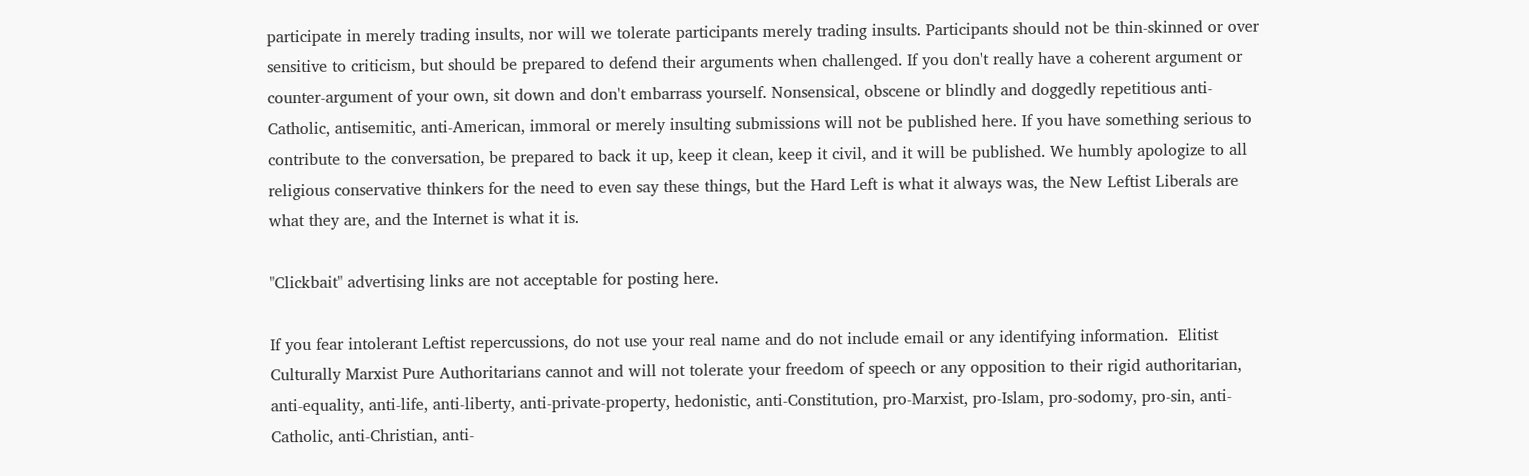participate in merely trading insults, nor will we tolerate participants merely trading insults. Participants should not be thin-skinned or over sensitive to criticism, but should be prepared to defend their arguments when challenged. If you don't really have a coherent argument or counter-argument of your own, sit down and don't embarrass yourself. Nonsensical, obscene or blindly and doggedly repetitious anti-Catholic, antisemitic, anti-American, immoral or merely insulting submissions will not be published here. If you have something serious to contribute to the conversation, be prepared to back it up, keep it clean, keep it civil, and it will be published. We humbly apologize to all religious conservative thinkers for the need to even say these things, but the Hard Left is what it always was, the New Leftist Liberals are what they are, and the Internet is what it is.

"Clickbait" advertising links are not acceptable for posting here.

If you fear intolerant Leftist repercussions, do not use your real name and do not include email or any identifying information.  Elitist Culturally Marxist Pure Authoritarians cannot and will not tolerate your freedom of speech or any opposition to their rigid authoritarian, anti-equality, anti-life, anti-liberty, anti-private-property, hedonistic, anti-Constitution, pro-Marxist, pro-Islam, pro-sodomy, pro-sin, anti-Catholic, anti-Christian, anti-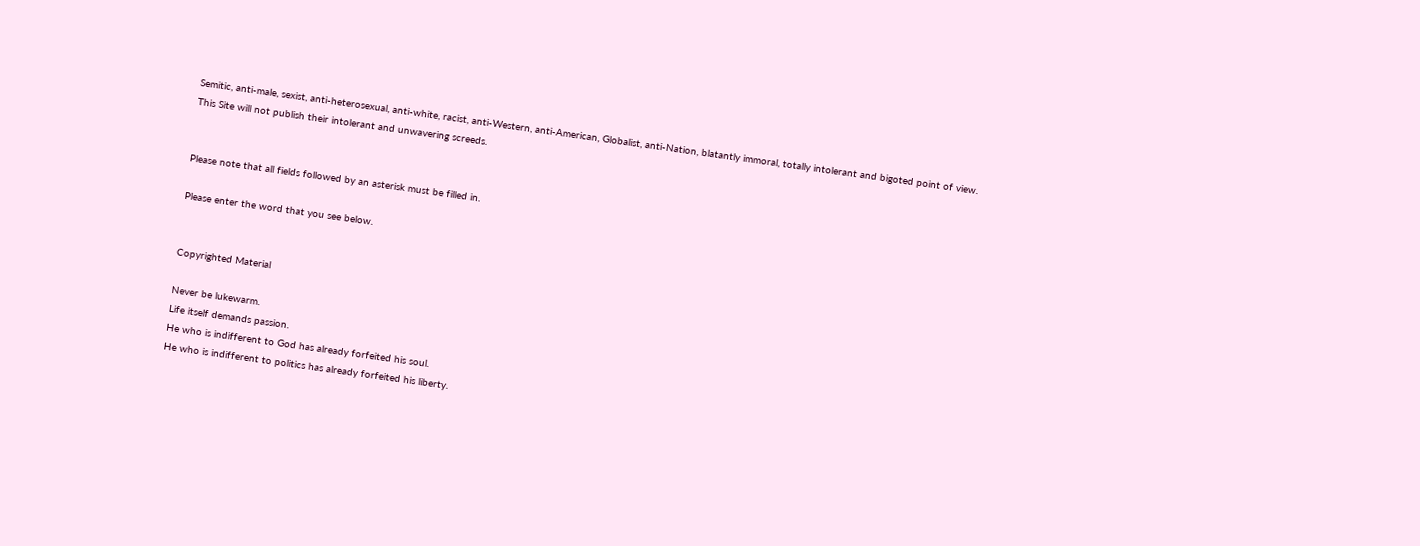Semitic, anti-male, sexist, anti-heterosexual, anti-white, racist, anti-Western, anti-American, Globalist, anti-Nation, blatantly immoral, totally intolerant and bigoted point of view. This Site will not publish their intolerant and unwavering screeds.


Please note that all fields followed by an asterisk must be filled in.

Please enter the word that you see below.


Copyrighted Material

Never be lukewarm.
Life itself demands passion.
He who is indifferent to God has already forfeited his soul.
He who is indifferent to politics has already forfeited his liberty.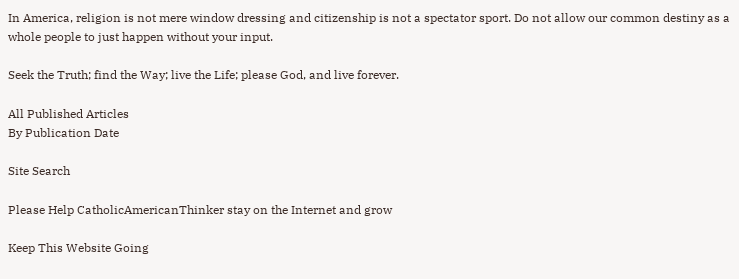In America, religion is not mere window dressing and citizenship is not a spectator sport. Do not allow our common destiny as a whole people to just happen without your input.

Seek the Truth; find the Way; live the Life; please God, and live forever.

All Published Articles
By Publication Date

Site Search

Please Help CatholicAmericanThinker stay on the Internet and grow

Keep This Website Going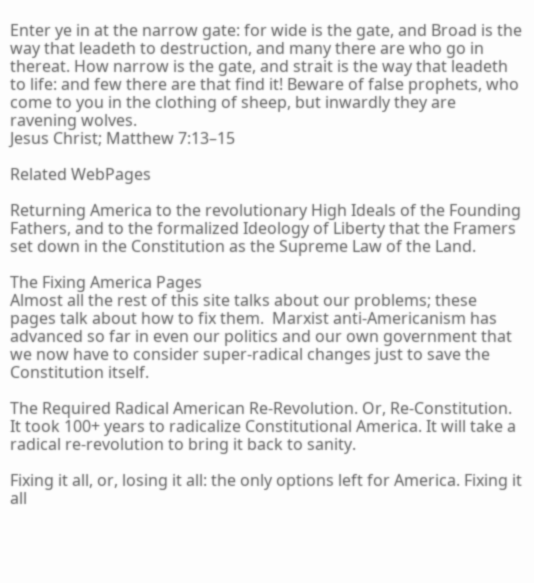Enter ye in at the narrow gate: for wide is the gate, and Broad is the way that leadeth to destruction, and many there are who go in thereat. How narrow is the gate, and strait is the way that leadeth to life: and few there are that find it! Beware of false prophets, who come to you in the clothing of sheep, but inwardly they are ravening wolves.
Jesus Christ; Matthew 7:13–15

Related WebPages

Returning America to the revolutionary High Ideals of the Founding Fathers, and to the formalized Ideology of Liberty that the Framers set down in the Constitution as the Supreme Law of the Land.

The Fixing America Pages
Almost all the rest of this site talks about our problems; these pages talk about how to fix them.  Marxist anti-Americanism has advanced so far in even our politics and our own government that we now have to consider super-radical changes just to save the Constitution itself.

The Required Radical American Re-Revolution. Or, Re-Constitution. It took 100+ years to radicalize Constitutional America. It will take a radical re-revolution to bring it back to sanity.

Fixing it all, or, losing it all: the only options left for America. Fixing it all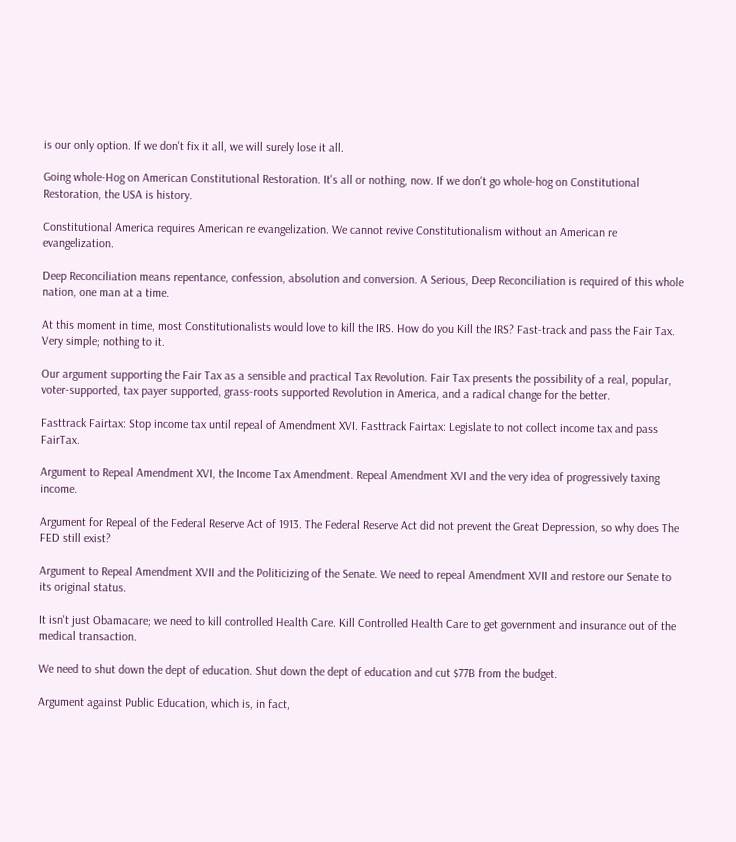is our only option. If we don't fix it all, we will surely lose it all.

Going whole-Hog on American Constitutional Restoration. It's all or nothing, now. If we don't go whole-hog on Constitutional Restoration, the USA is history.

Constitutional America requires American re evangelization. We cannot revive Constitutionalism without an American re evangelization.

Deep Reconciliation means repentance, confession, absolution and conversion. A Serious, Deep Reconciliation is required of this whole nation, one man at a time.

At this moment in time, most Constitutionalists would love to kill the IRS. How do you Kill the IRS? Fast-track and pass the Fair Tax. Very simple; nothing to it.

Our argument supporting the Fair Tax as a sensible and practical Tax Revolution. Fair Tax presents the possibility of a real, popular, voter-supported, tax payer supported, grass-roots supported Revolution in America, and a radical change for the better.

Fasttrack Fairtax: Stop income tax until repeal of Amendment XVI. Fasttrack Fairtax: Legislate to not collect income tax and pass FairTax.

Argument to Repeal Amendment XVI, the Income Tax Amendment. Repeal Amendment XVI and the very idea of progressively taxing income.

Argument for Repeal of the Federal Reserve Act of 1913. The Federal Reserve Act did not prevent the Great Depression, so why does The FED still exist?

Argument to Repeal Amendment XVII and the Politicizing of the Senate. We need to repeal Amendment XVII and restore our Senate to its original status.

It isn't just Obamacare; we need to kill controlled Health Care. Kill Controlled Health Care to get government and insurance out of the medical transaction.

We need to shut down the dept of education. Shut down the dept of education and cut $77B from the budget.

Argument against Public Education, which is, in fact,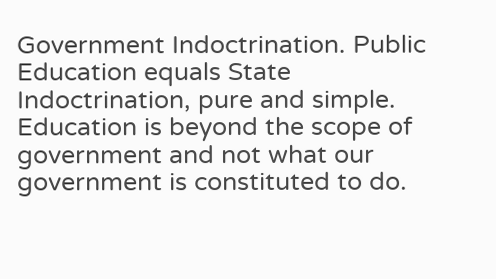Government Indoctrination. Public Education equals State Indoctrination, pure and simple. Education is beyond the scope of government and not what our government is constituted to do.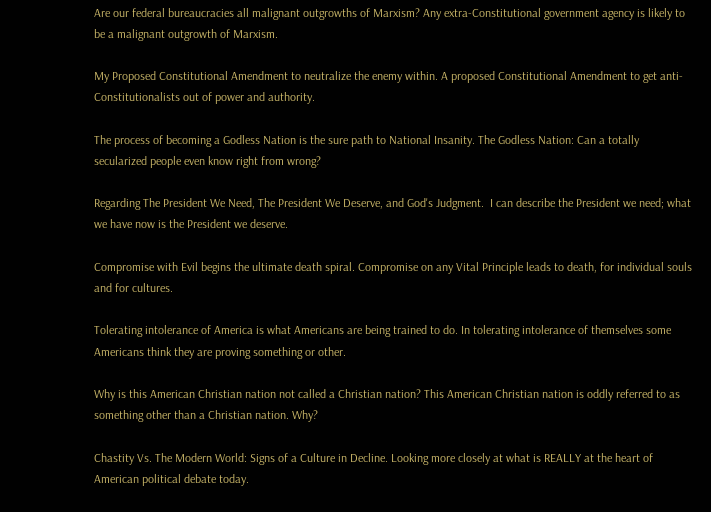Are our federal bureaucracies all malignant outgrowths of Marxism? Any extra-Constitutional government agency is likely to be a malignant outgrowth of Marxism.

My Proposed Constitutional Amendment to neutralize the enemy within. A proposed Constitutional Amendment to get anti-Constitutionalists out of power and authority.

The process of becoming a Godless Nation is the sure path to National Insanity. The Godless Nation: Can a totally secularized people even know right from wrong?

Regarding The President We Need, The President We Deserve, and God's Judgment.  I can describe the President we need; what we have now is the President we deserve.

Compromise with Evil begins the ultimate death spiral. Compromise on any Vital Principle leads to death, for individual souls and for cultures.

Tolerating intolerance of America is what Americans are being trained to do. In tolerating intolerance of themselves some Americans think they are proving something or other.

Why is this American Christian nation not called a Christian nation? This American Christian nation is oddly referred to as something other than a Christian nation. Why?

Chastity Vs. The Modern World: Signs of a Culture in Decline. Looking more closely at what is REALLY at the heart of American political debate today.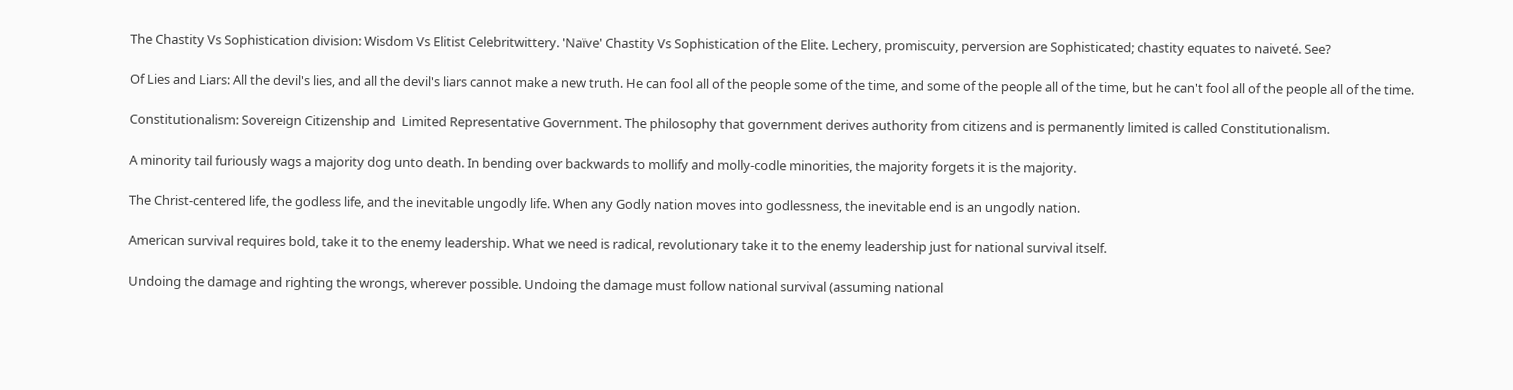The Chastity Vs Sophistication division: Wisdom Vs Elitist Celebritwittery. 'Naïve' Chastity Vs Sophistication of the Elite. Lechery, promiscuity, perversion are Sophisticated; chastity equates to naiveté. See?

Of Lies and Liars: All the devil's lies, and all the devil's liars cannot make a new truth. He can fool all of the people some of the time, and some of the people all of the time, but he can't fool all of the people all of the time.

Constitutionalism: Sovereign Citizenship and  Limited Representative Government. The philosophy that government derives authority from citizens and is permanently limited is called Constitutionalism.

A minority tail furiously wags a majority dog unto death. In bending over backwards to mollify and molly-codle minorities, the majority forgets it is the majority.

The Christ-centered life, the godless life, and the inevitable ungodly life. When any Godly nation moves into godlessness, the inevitable end is an ungodly nation.

American survival requires bold, take it to the enemy leadership. What we need is radical, revolutionary take it to the enemy leadership just for national survival itself.

Undoing the damage and righting the wrongs, wherever possible. Undoing the damage must follow national survival (assuming national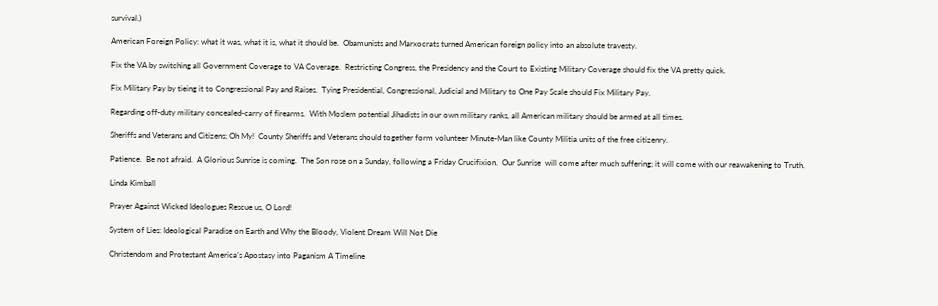survival.)

American Foreign Policy: what it was, what it is, what it should be.  Obamunists and Marxocrats turned American foreign policy into an absolute travesty.

Fix the VA by switching all Government Coverage to VA Coverage.  Restricting Congress, the Presidency and the Court to Existing Military Coverage should fix the VA pretty quick.

Fix Military Pay by tieing it to Congressional Pay and Raises.  Tying Presidential, Congressional, Judicial and Military to One Pay Scale should Fix Military Pay.

Regarding off-duty military concealed-carry of firearms.  With Moslem potential Jihadists in our own military ranks, all American military should be armed at all times.

Sheriffs and Veterans and Citizens; Oh My!  County Sheriffs and Veterans should together form volunteer Minute-Man like County Militia units of the free citizenry.

Patience.  Be not afraid.  A Glorious Sunrise is coming.  The Son rose on a Sunday, following a Friday Crucifixion.  Our Sunrise  will come after much suffering; it will come with our reawakening to Truth.

Linda Kimball

Prayer Against Wicked Ideologues Rescue us, O Lord!

System of Lies: Ideological Paradise on Earth and Why the Bloody, Violent Dream Will Not Die

Christendom and Protestant America’s Apostasy into Paganism A Timeline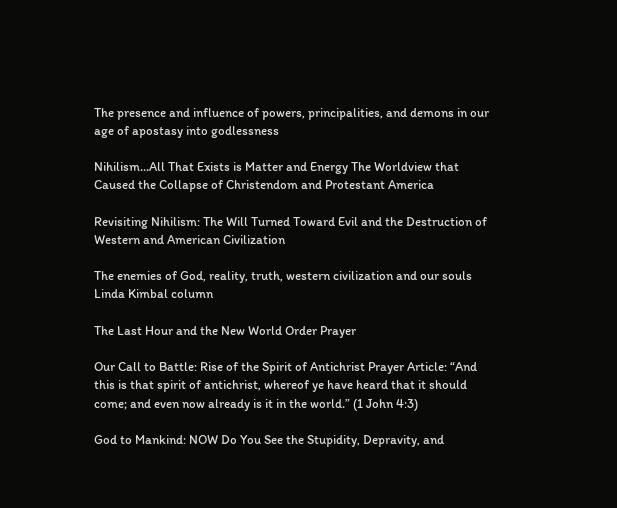The presence and influence of powers, principalities, and demons in our age of apostasy into godlessness

Nihilism…All That Exists is Matter and Energy The Worldview that Caused the Collapse of Christendom and Protestant America

Revisiting Nihilism: The Will Turned Toward Evil and the Destruction of Western and American Civilization

The enemies of God, reality, truth, western civilization and our souls Linda Kimbal column

The Last Hour and the New World Order Prayer

Our Call to Battle: Rise of the Spirit of Antichrist Prayer Article: “And this is that spirit of antichrist, whereof ye have heard that it should come; and even now already is it in the world.” (1 John 4:3)

God to Mankind: NOW Do You See the Stupidity, Depravity, and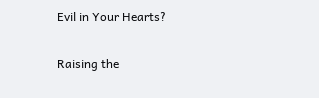Evil in Your Hearts?

Raising the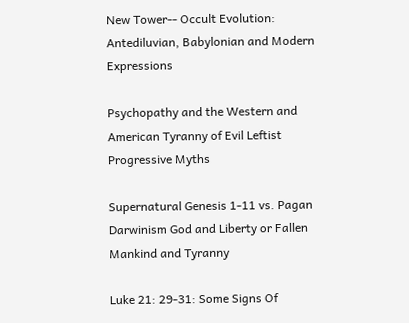New Tower-- Occult Evolution: Antediluvian, Babylonian and Modern Expressions

Psychopathy and the Western and American Tyranny of Evil Leftist Progressive Myths

Supernatural Genesis 1-11 vs. Pagan Darwinism God and Liberty or Fallen Mankind and Tyranny

Luke 21: 29-31: Some Signs Of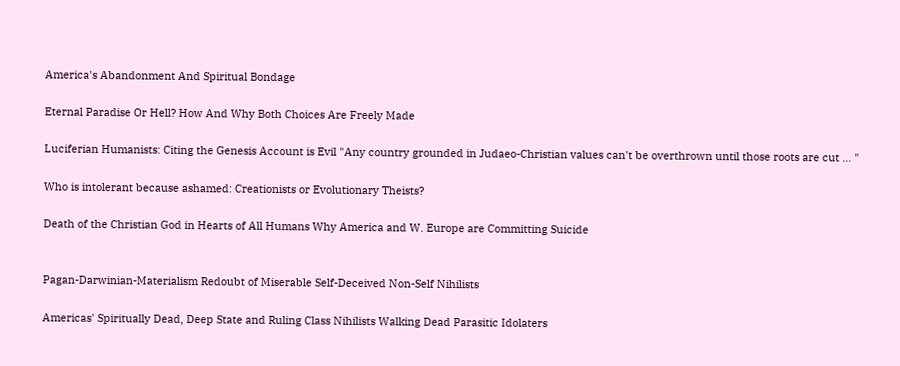America's Abandonment And Spiritual Bondage

Eternal Paradise Or Hell? How And Why Both Choices Are Freely Made

Luciferian Humanists: Citing the Genesis Account is Evil "Any country grounded in Judaeo-Christian values can't be overthrown until those roots are cut ... "

Who is intolerant because ashamed: Creationists or Evolutionary Theists?

Death of the Christian God in Hearts of All Humans Why America and W. Europe are Committing Suicide


Pagan-Darwinian-Materialism Redoubt of Miserable Self-Deceived Non-Self Nihilists

Americas' Spiritually Dead, Deep State and Ruling Class Nihilists Walking Dead Parasitic Idolaters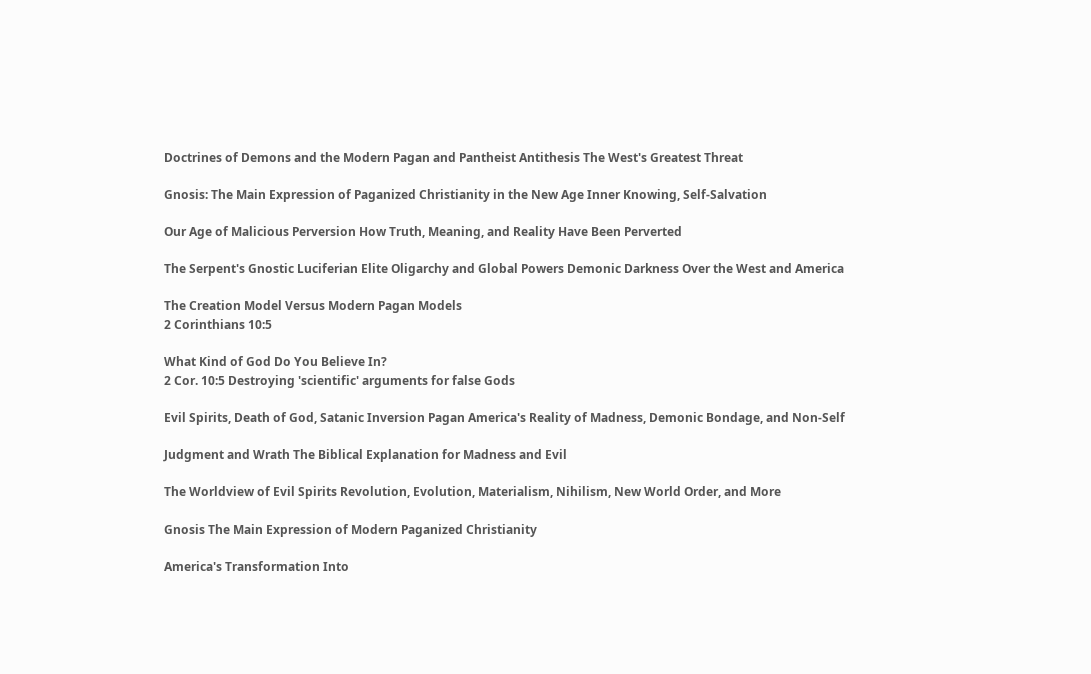Doctrines of Demons and the Modern Pagan and Pantheist Antithesis The West's Greatest Threat

Gnosis: The Main Expression of Paganized Christianity in the New Age Inner Knowing, Self-Salvation

Our Age of Malicious Perversion How Truth, Meaning, and Reality Have Been Perverted

The Serpent's Gnostic Luciferian Elite Oligarchy and Global Powers Demonic Darkness Over the West and America

The Creation Model Versus Modern Pagan Models
2 Corinthians 10:5

What Kind of God Do You Believe In?
2 Cor. 10:5 Destroying 'scientific' arguments for false Gods

Evil Spirits, Death of God, Satanic Inversion Pagan America's Reality of Madness, Demonic Bondage, and Non-Self

Judgment and Wrath The Biblical Explanation for Madness and Evil

The Worldview of Evil Spirits Revolution, Evolution, Materialism, Nihilism, New World Order, and More

Gnosis The Main Expression of Modern Paganized Christianity

America's Transformation Into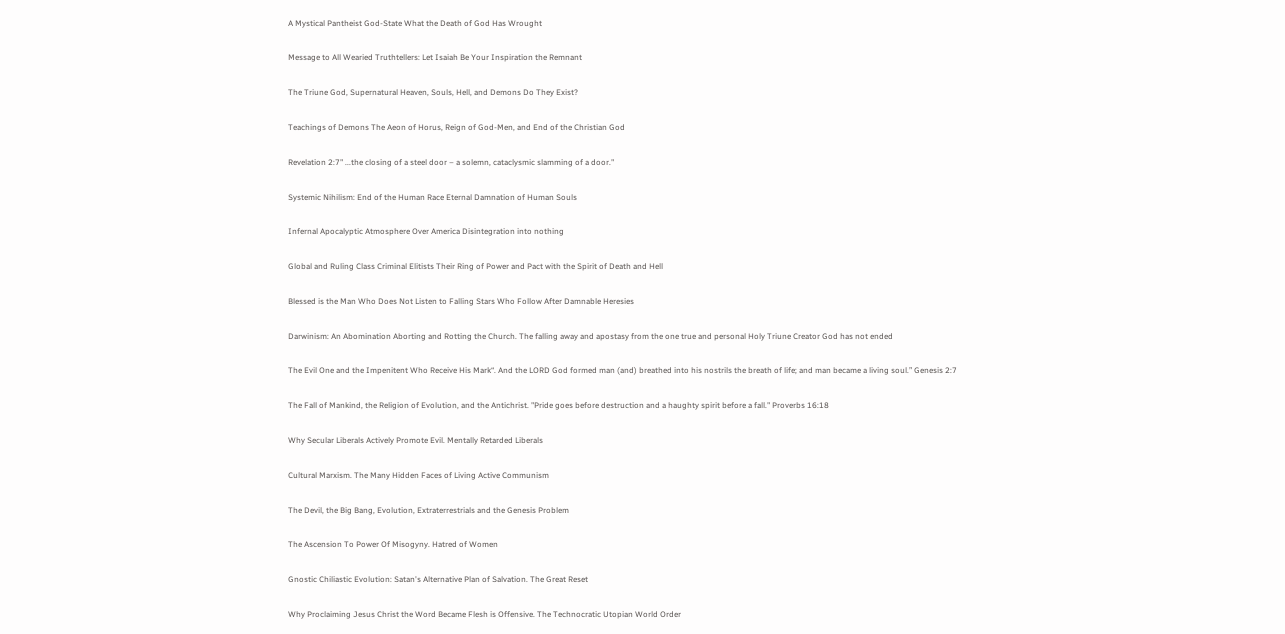A Mystical Pantheist God-State What the Death of God Has Wrought

Message to All Wearied Truthtellers: Let Isaiah Be Your Inspiration the Remnant

The Triune God, Supernatural Heaven, Souls, Hell, and Demons Do They Exist?

Teachings of Demons The Aeon of Horus, Reign of God-Men, and End of the Christian God

Revelation 2:7" ...the closing of a steel door – a solemn, cataclysmic slamming of a door."

Systemic Nihilism: End of the Human Race Eternal Damnation of Human Souls

Infernal Apocalyptic Atmosphere Over America Disintegration into nothing

Global and Ruling Class Criminal Elitists Their Ring of Power and Pact with the Spirit of Death and Hell

Blessed is the Man Who Does Not Listen to Falling Stars Who Follow After Damnable Heresies

Darwinism: An Abomination Aborting and Rotting the Church. The falling away and apostasy from the one true and personal Holy Triune Creator God has not ended

The Evil One and the Impenitent Who Receive His Mark“. And the LORD God formed man (and) breathed into his nostrils the breath of life; and man became a living soul.” Genesis 2:7

The Fall of Mankind, the Religion of Evolution, and the Antichrist. "Pride goes before destruction and a haughty spirit before a fall." Proverbs 16:18

Why Secular Liberals Actively Promote Evil. Mentally Retarded Liberals

Cultural Marxism. The Many Hidden Faces of Living Active Communism

The Devil, the Big Bang, Evolution, Extraterrestrials and the Genesis Problem

The Ascension To Power Of Misogyny. Hatred of Women

Gnostic Chiliastic Evolution: Satan's Alternative Plan of Salvation. The Great Reset

Why Proclaiming Jesus Christ the Word Became Flesh is Offensive. The Technocratic Utopian World Order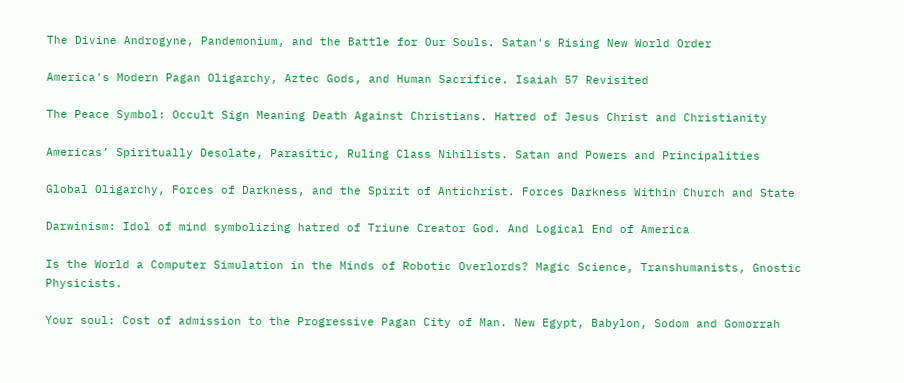The Divine Androgyne, Pandemonium, and the Battle for Our Souls. Satan's Rising New World Order

America's Modern Pagan Oligarchy, Aztec Gods, and Human Sacrifice. Isaiah 57 Revisited

The Peace Symbol: Occult Sign Meaning Death Against Christians. Hatred of Jesus Christ and Christianity

Americas’ Spiritually Desolate, Parasitic, Ruling Class Nihilists. Satan and Powers and Principalities

Global Oligarchy, Forces of Darkness, and the Spirit of Antichrist. Forces Darkness Within Church and State

Darwinism: Idol of mind symbolizing hatred of Triune Creator God. And Logical End of America

Is the World a Computer Simulation in the Minds of Robotic Overlords? Magic Science, Transhumanists, Gnostic Physicists.

Your soul: Cost of admission to the Progressive Pagan City of Man. New Egypt, Babylon, Sodom and Gomorrah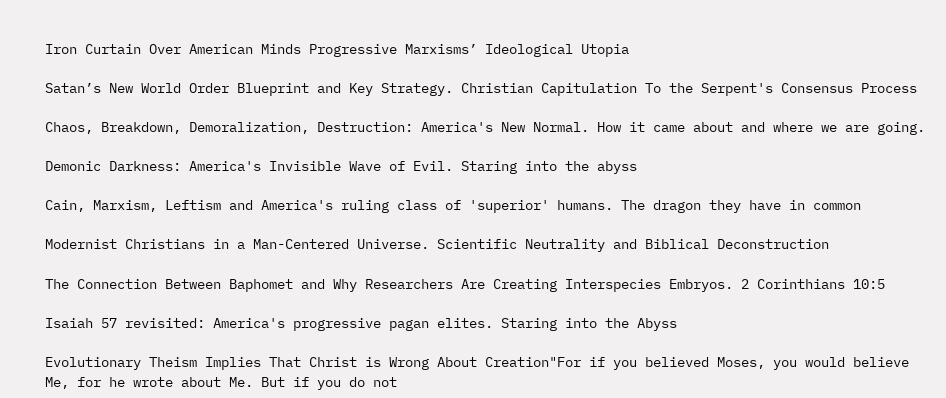Iron Curtain Over American Minds Progressive Marxisms’ Ideological Utopia

Satan’s New World Order Blueprint and Key Strategy. Christian Capitulation To the Serpent's Consensus Process

Chaos, Breakdown, Demoralization, Destruction: America's New Normal. How it came about and where we are going.

Demonic Darkness: America's Invisible Wave of Evil. Staring into the abyss

Cain, Marxism, Leftism and America's ruling class of 'superior' humans. The dragon they have in common

Modernist Christians in a Man-Centered Universe. Scientific Neutrality and Biblical Deconstruction

The Connection Between Baphomet and Why Researchers Are Creating Interspecies Embryos. 2 Corinthians 10:5

Isaiah 57 revisited: America's progressive pagan elites. Staring into the Abyss

Evolutionary Theism Implies That Christ is Wrong About Creation"For if you believed Moses, you would believe Me, for he wrote about Me. But if you do not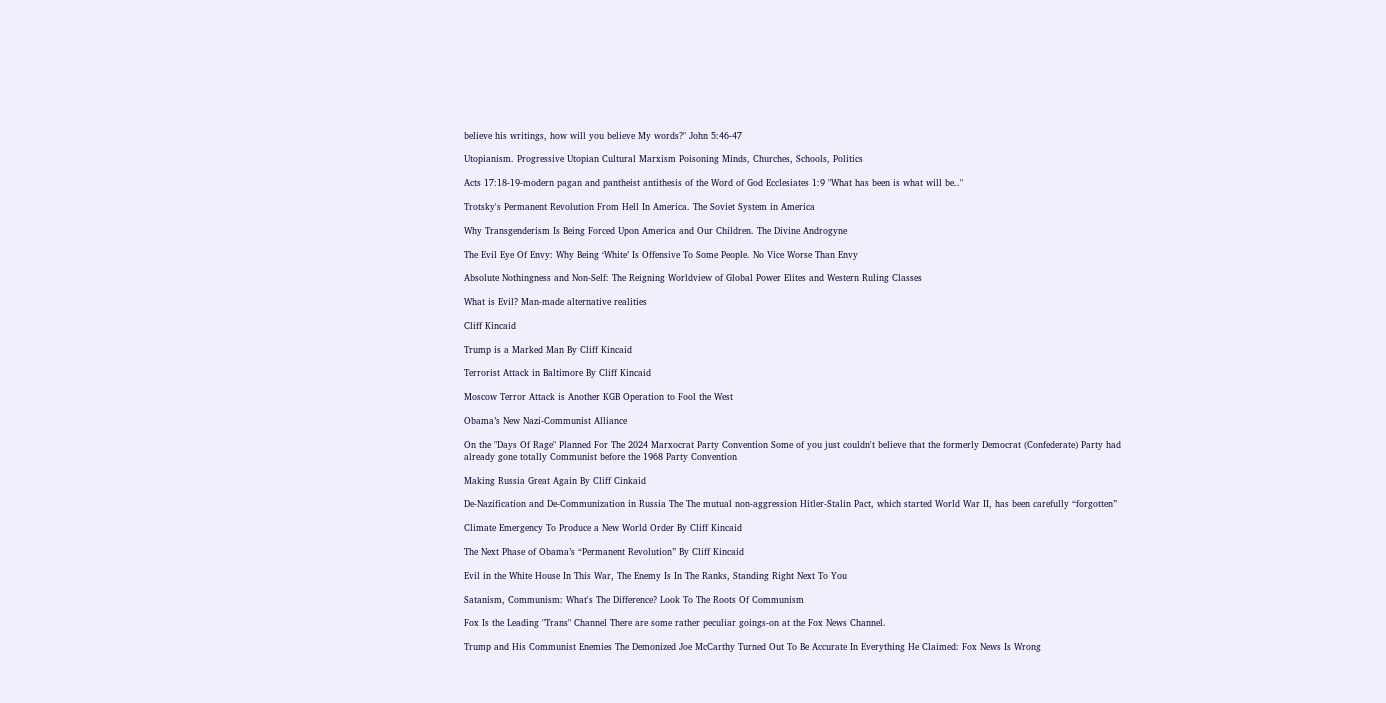believe his writings, how will you believe My words?" John 5:46-47

Utopianism. Progressive Utopian Cultural Marxism Poisoning Minds, Churches, Schools, Politics

Acts 17:18-19-modern pagan and pantheist antithesis of the Word of God Ecclesiates 1:9 "What has been is what will be.."

Trotsky's Permanent Revolution From Hell In America. The Soviet System in America

Why Transgenderism Is Being Forced Upon America and Our Children. The Divine Androgyne

The Evil Eye Of Envy: Why Being ‘White’ Is Offensive To Some People. No Vice Worse Than Envy

Absolute Nothingness and Non-Self: The Reigning Worldview of Global Power Elites and Western Ruling Classes

What is Evil? Man-made alternative realities

Cliff Kincaid

Trump is a Marked Man By Cliff Kincaid

Terrorist Attack in Baltimore By Cliff Kincaid

Moscow Terror Attack is Another KGB Operation to Fool the West

Obama’s New Nazi-Communist Alliance

On the "Days Of Rage" Planned For The 2024 Marxocrat Party Convention Some of you just couldn't believe that the formerly Democrat (Confederate) Party had already gone totally Communist before the 1968 Party Convention

Making Russia Great Again By Cliff Cinkaid

De-Nazification and De-Communization in Russia The The mutual non-aggression Hitler-Stalin Pact, which started World War II, has been carefully “forgotten”

Climate Emergency To Produce a New World Order By Cliff Kincaid

The Next Phase of Obama’s “Permanent Revolution” By Cliff Kincaid

Evil in the White House In This War, The Enemy Is In The Ranks, Standing Right Next To You

Satanism, Communism: What's The Difference? Look To The Roots Of Communism

Fox Is the Leading "Trans" Channel There are some rather peculiar goings-on at the Fox News Channel.

Trump and His Communist Enemies The Demonized Joe McCarthy Turned Out To Be Accurate In Everything He Claimed: Fox News Is Wrong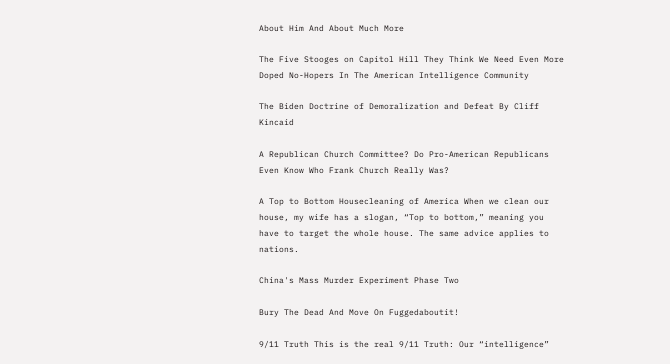About Him And About Much More

The Five Stooges on Capitol Hill They Think We Need Even More Doped No-Hopers In The American Intelligence Community

The Biden Doctrine of Demoralization and Defeat By Cliff Kincaid

A Republican Church Committee? Do Pro-American Republicans Even Know Who Frank Church Really Was?

A Top to Bottom Housecleaning of America When we clean our house, my wife has a slogan, “Top to bottom,” meaning you have to target the whole house. The same advice applies to nations.

China's Mass Murder Experiment Phase Two

Bury The Dead And Move On Fuggedaboutit!

9/11 Truth This is the real 9/11 Truth: Our “intelligence”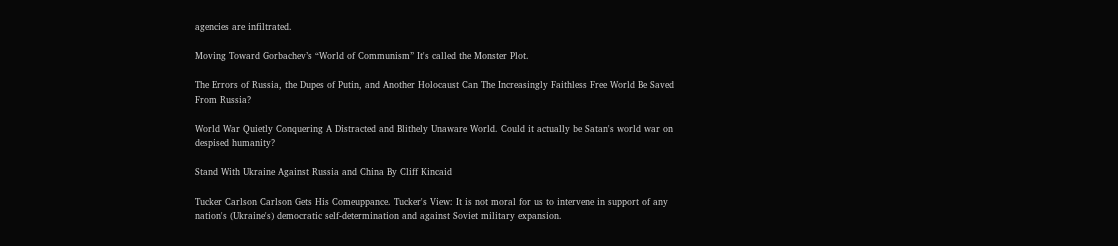agencies are infiltrated.

Moving Toward Gorbachev’s “World of Communism” It's called the Monster Plot.

The Errors of Russia, the Dupes of Putin, and Another Holocaust Can The Increasingly Faithless Free World Be Saved From Russia?

World War Quietly Conquering A Distracted and Blithely Unaware World. Could it actually be Satan's world war on despised humanity?

Stand With Ukraine Against Russia and China By Cliff Kincaid

Tucker Carlson Carlson Gets His Comeuppance. Tucker's View: It is not moral for us to intervene in support of any nation's (Ukraine's) democratic self-determination and against Soviet military expansion.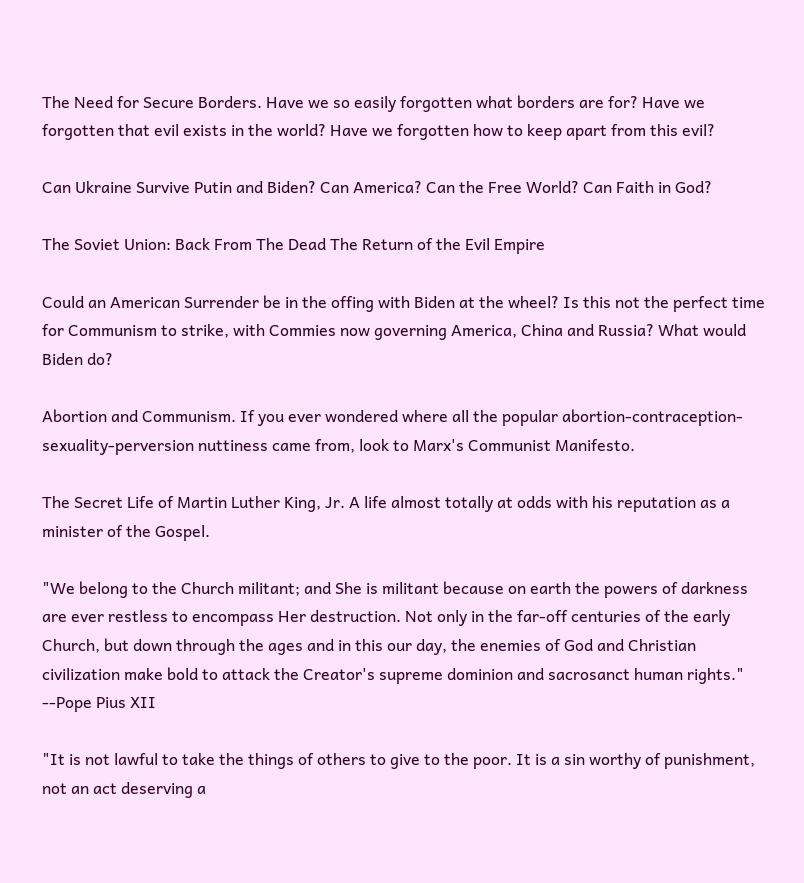The Need for Secure Borders. Have we so easily forgotten what borders are for? Have we forgotten that evil exists in the world? Have we forgotten how to keep apart from this evil?

Can Ukraine Survive Putin and Biden? Can America? Can the Free World? Can Faith in God?

The Soviet Union: Back From The Dead The Return of the Evil Empire

Could an American Surrender be in the offing with Biden at the wheel? Is this not the perfect time for Communism to strike, with Commies now governing America, China and Russia? What would Biden do?

Abortion and Communism. If you ever wondered where all the popular abortion-contraception-sexuality-perversion nuttiness came from, look to Marx's Communist Manifesto.

The Secret Life of Martin Luther King, Jr. A life almost totally at odds with his reputation as a minister of the Gospel.

"We belong to the Church militant; and She is militant because on earth the powers of darkness are ever restless to encompass Her destruction. Not only in the far-off centuries of the early Church, but down through the ages and in this our day, the enemies of God and Christian civilization make bold to attack the Creator's supreme dominion and sacrosanct human rights." --Pope Pius XII

"It is not lawful to take the things of others to give to the poor. It is a sin worthy of punishment, not an act deserving a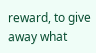reward, to give away what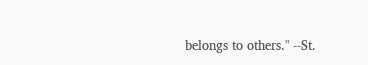belongs to others." --St.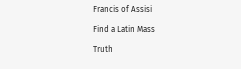Francis of Assisi

Find a Latin Mass

Truth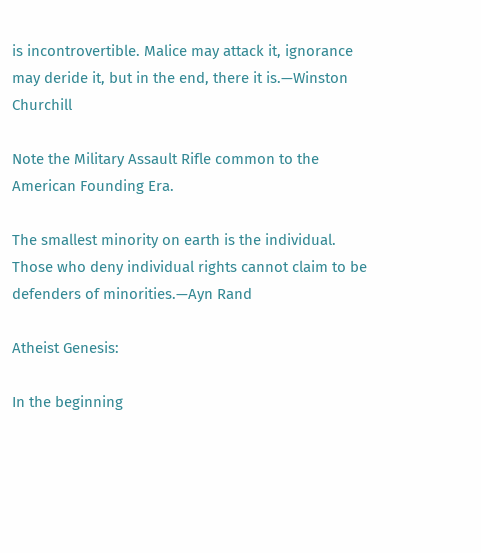is incontrovertible. Malice may attack it, ignorance may deride it, but in the end, there it is.—Winston Churchill

Note the Military Assault Rifle common to the American Founding Era.

The smallest minority on earth is the individual. Those who deny individual rights cannot claim to be defenders of minorities.—Ayn Rand

Atheist Genesis:

In the beginning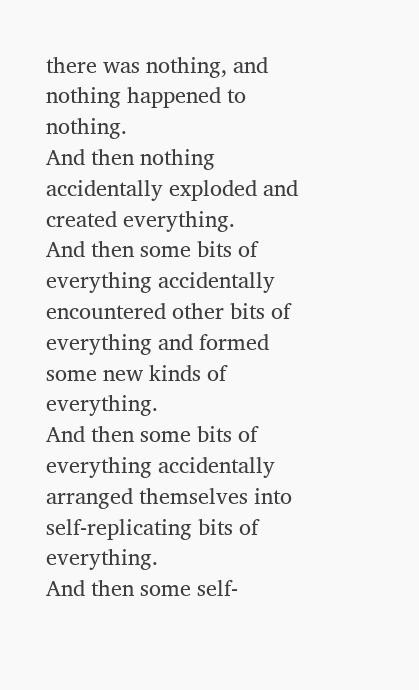there was nothing, and nothing happened to nothing.
And then nothing accidentally exploded and created everything.
And then some bits of everything accidentally encountered other bits of everything and formed some new kinds of everything.
And then some bits of everything accidentally arranged themselves into self-replicating bits of everything.
And then some self-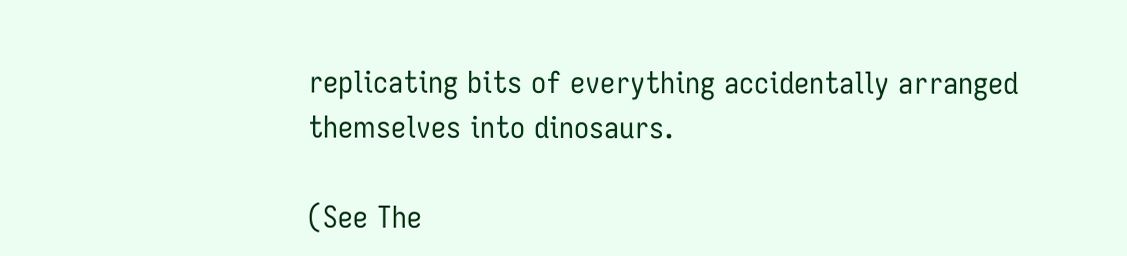replicating bits of everything accidentally arranged themselves into dinosaurs.

(See The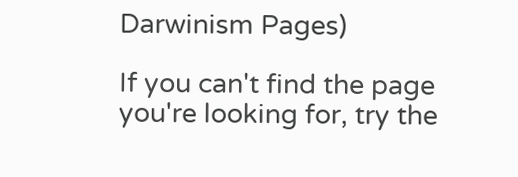Darwinism Pages)

If you can't find the page you're looking for, try the